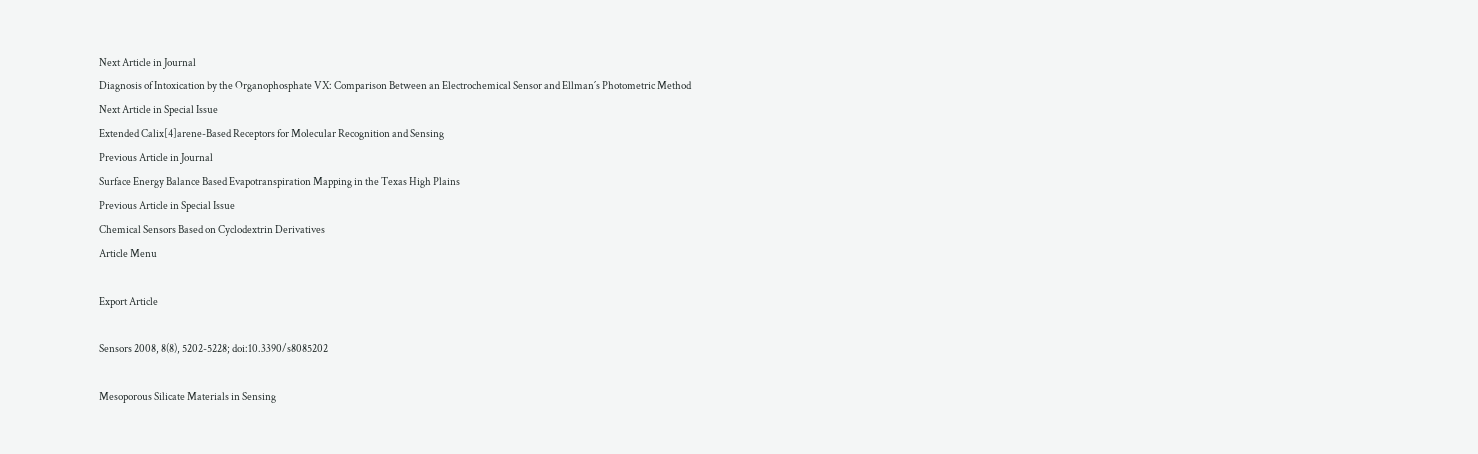Next Article in Journal
Diagnosis of Intoxication by the Organophosphate VX: Comparison Between an Electrochemical Sensor and Ellman´s Photometric Method
Next Article in Special Issue
Extended Calix[4]arene-Based Receptors for Molecular Recognition and Sensing
Previous Article in Journal
Surface Energy Balance Based Evapotranspiration Mapping in the Texas High Plains
Previous Article in Special Issue
Chemical Sensors Based on Cyclodextrin Derivatives
Article Menu

Export Article

Sensors 2008, 8(8), 5202-5228; doi:10.3390/s8085202

Mesoporous Silicate Materials in Sensing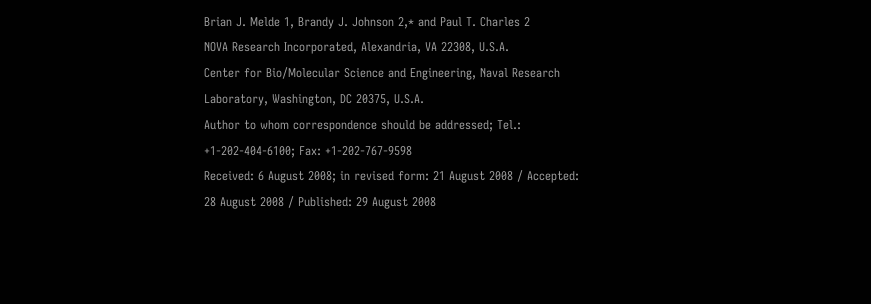Brian J. Melde 1, Brandy J. Johnson 2,* and Paul T. Charles 2
NOVA Research Incorporated, Alexandria, VA 22308, U.S.A.
Center for Bio/Molecular Science and Engineering, Naval Research Laboratory, Washington, DC 20375, U.S.A.
Author to whom correspondence should be addressed; Tel.: +1-202-404-6100; Fax: +1-202-767-9598
Received: 6 August 2008; in revised form: 21 August 2008 / Accepted: 28 August 2008 / Published: 29 August 2008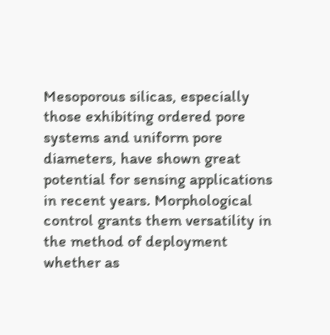Mesoporous silicas, especially those exhibiting ordered pore systems and uniform pore diameters, have shown great potential for sensing applications in recent years. Morphological control grants them versatility in the method of deployment whether as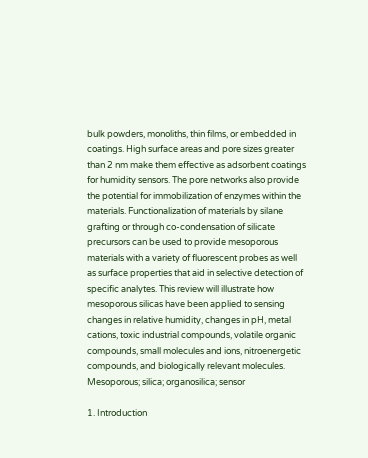bulk powders, monoliths, thin films, or embedded in coatings. High surface areas and pore sizes greater than 2 nm make them effective as adsorbent coatings for humidity sensors. The pore networks also provide the potential for immobilization of enzymes within the materials. Functionalization of materials by silane grafting or through co-condensation of silicate precursors can be used to provide mesoporous materials with a variety of fluorescent probes as well as surface properties that aid in selective detection of specific analytes. This review will illustrate how mesoporous silicas have been applied to sensing changes in relative humidity, changes in pH, metal cations, toxic industrial compounds, volatile organic compounds, small molecules and ions, nitroenergetic compounds, and biologically relevant molecules.
Mesoporous; silica; organosilica; sensor

1. Introduction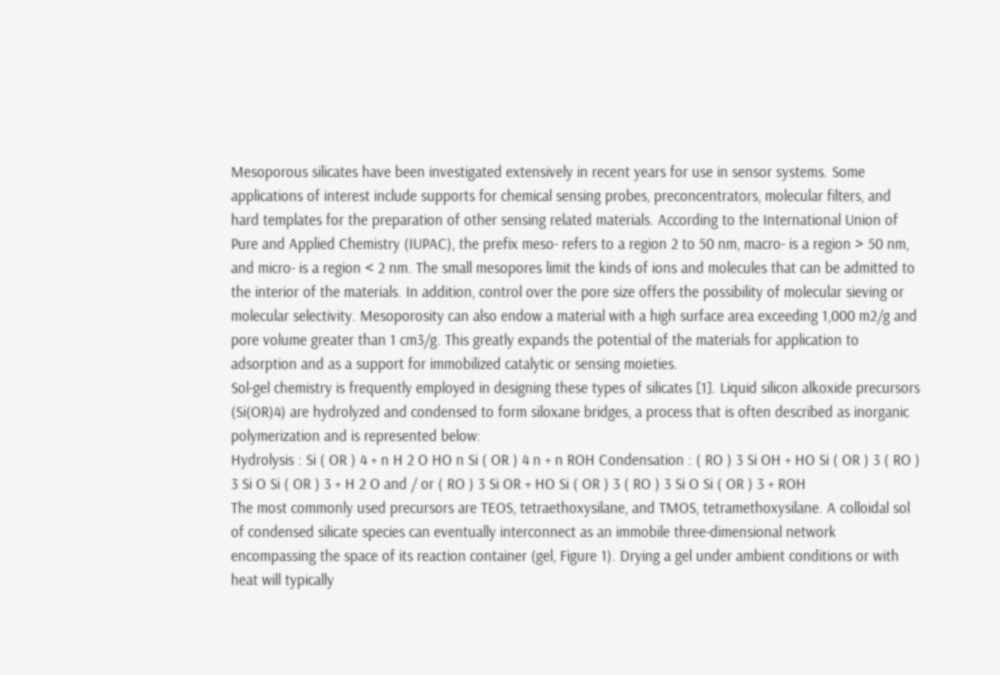Mesoporous silicates have been investigated extensively in recent years for use in sensor systems. Some applications of interest include supports for chemical sensing probes, preconcentrators, molecular filters, and hard templates for the preparation of other sensing related materials. According to the International Union of Pure and Applied Chemistry (IUPAC), the prefix meso- refers to a region 2 to 50 nm, macro- is a region > 50 nm, and micro- is a region < 2 nm. The small mesopores limit the kinds of ions and molecules that can be admitted to the interior of the materials. In addition, control over the pore size offers the possibility of molecular sieving or molecular selectivity. Mesoporosity can also endow a material with a high surface area exceeding 1,000 m2/g and pore volume greater than 1 cm3/g. This greatly expands the potential of the materials for application to adsorption and as a support for immobilized catalytic or sensing moieties.
Sol-gel chemistry is frequently employed in designing these types of silicates [1]. Liquid silicon alkoxide precursors (Si(OR)4) are hydrolyzed and condensed to form siloxane bridges, a process that is often described as inorganic polymerization and is represented below:
Hydrolysis : Si ( OR ) 4 + n H 2 O HO n Si ( OR ) 4 n + n ROH Condensation : ( RO ) 3 Si OH + HO Si ( OR ) 3 ( RO ) 3 Si O Si ( OR ) 3 + H 2 O and / or ( RO ) 3 Si OR + HO Si ( OR ) 3 ( RO ) 3 Si O Si ( OR ) 3 + ROH
The most commonly used precursors are TEOS, tetraethoxysilane, and TMOS, tetramethoxysilane. A colloidal sol of condensed silicate species can eventually interconnect as an immobile three-dimensional network encompassing the space of its reaction container (gel, Figure 1). Drying a gel under ambient conditions or with heat will typically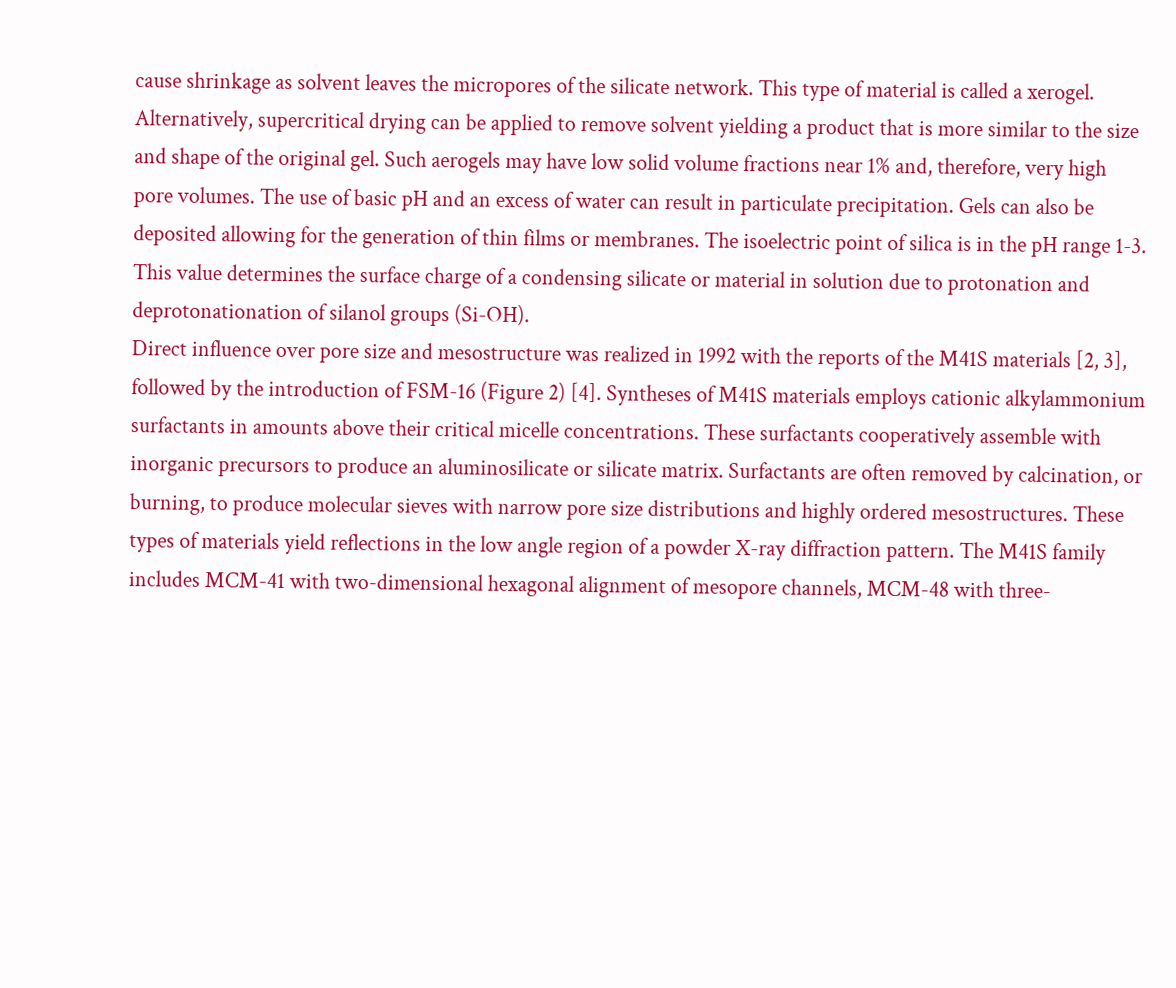cause shrinkage as solvent leaves the micropores of the silicate network. This type of material is called a xerogel. Alternatively, supercritical drying can be applied to remove solvent yielding a product that is more similar to the size and shape of the original gel. Such aerogels may have low solid volume fractions near 1% and, therefore, very high pore volumes. The use of basic pH and an excess of water can result in particulate precipitation. Gels can also be deposited allowing for the generation of thin films or membranes. The isoelectric point of silica is in the pH range 1-3. This value determines the surface charge of a condensing silicate or material in solution due to protonation and deprotonationation of silanol groups (Si-OH).
Direct influence over pore size and mesostructure was realized in 1992 with the reports of the M41S materials [2, 3], followed by the introduction of FSM-16 (Figure 2) [4]. Syntheses of M41S materials employs cationic alkylammonium surfactants in amounts above their critical micelle concentrations. These surfactants cooperatively assemble with inorganic precursors to produce an aluminosilicate or silicate matrix. Surfactants are often removed by calcination, or burning, to produce molecular sieves with narrow pore size distributions and highly ordered mesostructures. These types of materials yield reflections in the low angle region of a powder X-ray diffraction pattern. The M41S family includes MCM-41 with two-dimensional hexagonal alignment of mesopore channels, MCM-48 with three-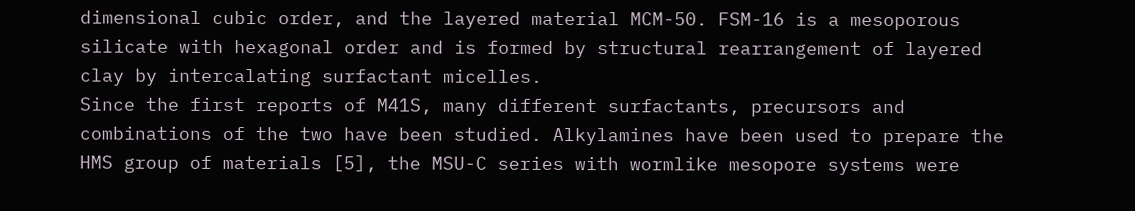dimensional cubic order, and the layered material MCM-50. FSM-16 is a mesoporous silicate with hexagonal order and is formed by structural rearrangement of layered clay by intercalating surfactant micelles.
Since the first reports of M41S, many different surfactants, precursors and combinations of the two have been studied. Alkylamines have been used to prepare the HMS group of materials [5], the MSU-C series with wormlike mesopore systems were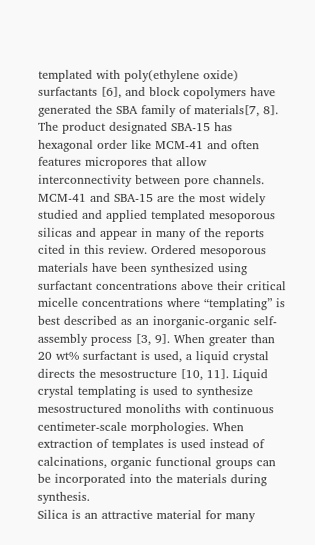templated with poly(ethylene oxide) surfactants [6], and block copolymers have generated the SBA family of materials[7, 8]. The product designated SBA-15 has hexagonal order like MCM-41 and often features micropores that allow interconnectivity between pore channels. MCM-41 and SBA-15 are the most widely studied and applied templated mesoporous silicas and appear in many of the reports cited in this review. Ordered mesoporous materials have been synthesized using surfactant concentrations above their critical micelle concentrations where “templating” is best described as an inorganic-organic self-assembly process [3, 9]. When greater than 20 wt% surfactant is used, a liquid crystal directs the mesostructure [10, 11]. Liquid crystal templating is used to synthesize mesostructured monoliths with continuous centimeter-scale morphologies. When extraction of templates is used instead of calcinations, organic functional groups can be incorporated into the materials during synthesis.
Silica is an attractive material for many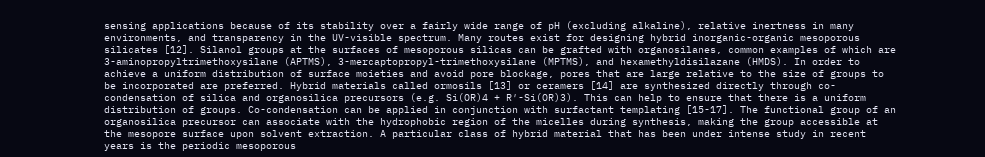sensing applications because of its stability over a fairly wide range of pH (excluding alkaline), relative inertness in many environments, and transparency in the UV-visible spectrum. Many routes exist for designing hybrid inorganic-organic mesoporous silicates [12]. Silanol groups at the surfaces of mesoporous silicas can be grafted with organosilanes, common examples of which are 3-aminopropyltrimethoxysilane (APTMS), 3-mercaptopropyl-trimethoxysilane (MPTMS), and hexamethyldisilazane (HMDS). In order to achieve a uniform distribution of surface moieties and avoid pore blockage, pores that are large relative to the size of groups to be incorporated are preferred. Hybrid materials called ormosils [13] or ceramers [14] are synthesized directly through co-condensation of silica and organosilica precursors (e.g. Si(OR)4 + R′-Si(OR)3). This can help to ensure that there is a uniform distribution of groups. Co-condensation can be applied in conjunction with surfactant templating [15-17]. The functional group of an organosilica precursor can associate with the hydrophobic region of the micelles during synthesis, making the group accessible at the mesopore surface upon solvent extraction. A particular class of hybrid material that has been under intense study in recent years is the periodic mesoporous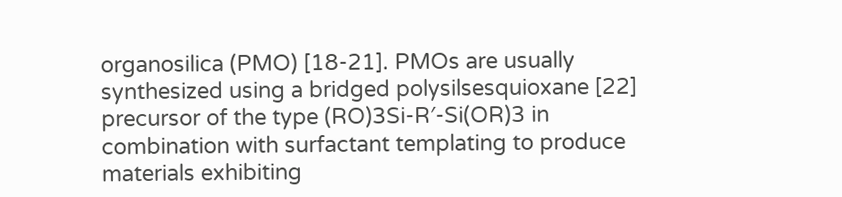organosilica (PMO) [18-21]. PMOs are usually synthesized using a bridged polysilsesquioxane [22] precursor of the type (RO)3Si-R′-Si(OR)3 in combination with surfactant templating to produce materials exhibiting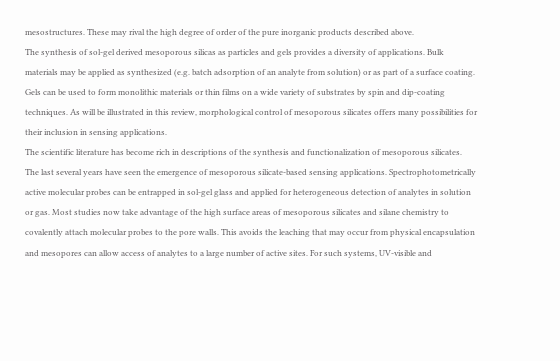mesostructures. These may rival the high degree of order of the pure inorganic products described above.
The synthesis of sol-gel derived mesoporous silicas as particles and gels provides a diversity of applications. Bulk materials may be applied as synthesized (e.g. batch adsorption of an analyte from solution) or as part of a surface coating. Gels can be used to form monolithic materials or thin films on a wide variety of substrates by spin and dip-coating techniques. As will be illustrated in this review, morphological control of mesoporous silicates offers many possibilities for their inclusion in sensing applications.
The scientific literature has become rich in descriptions of the synthesis and functionalization of mesoporous silicates. The last several years have seen the emergence of mesoporous silicate-based sensing applications. Spectrophotometrically active molecular probes can be entrapped in sol-gel glass and applied for heterogeneous detection of analytes in solution or gas. Most studies now take advantage of the high surface areas of mesoporous silicates and silane chemistry to covalently attach molecular probes to the pore walls. This avoids the leaching that may occur from physical encapsulation and mesopores can allow access of analytes to a large number of active sites. For such systems, UV-visible and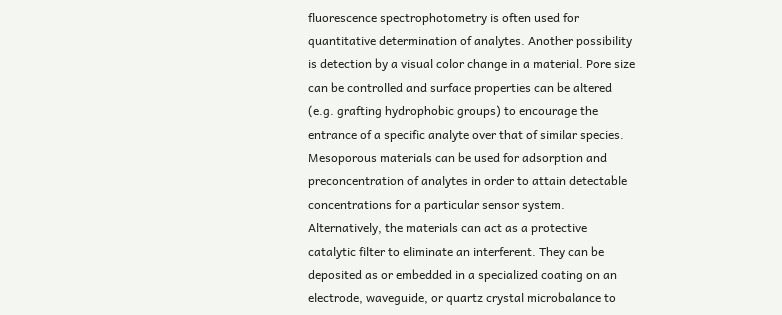fluorescence spectrophotometry is often used for quantitative determination of analytes. Another possibility is detection by a visual color change in a material. Pore size can be controlled and surface properties can be altered (e.g. grafting hydrophobic groups) to encourage the entrance of a specific analyte over that of similar species. Mesoporous materials can be used for adsorption and preconcentration of analytes in order to attain detectable concentrations for a particular sensor system. Alternatively, the materials can act as a protective catalytic filter to eliminate an interferent. They can be deposited as or embedded in a specialized coating on an electrode, waveguide, or quartz crystal microbalance to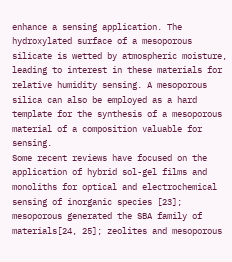enhance a sensing application. The hydroxylated surface of a mesoporous silicate is wetted by atmospheric moisture, leading to interest in these materials for relative humidity sensing. A mesoporous silica can also be employed as a hard template for the synthesis of a mesoporous material of a composition valuable for sensing.
Some recent reviews have focused on the application of hybrid sol-gel films and monoliths for optical and electrochemical sensing of inorganic species [23]; mesoporous generated the SBA family of materials[24, 25]; zeolites and mesoporous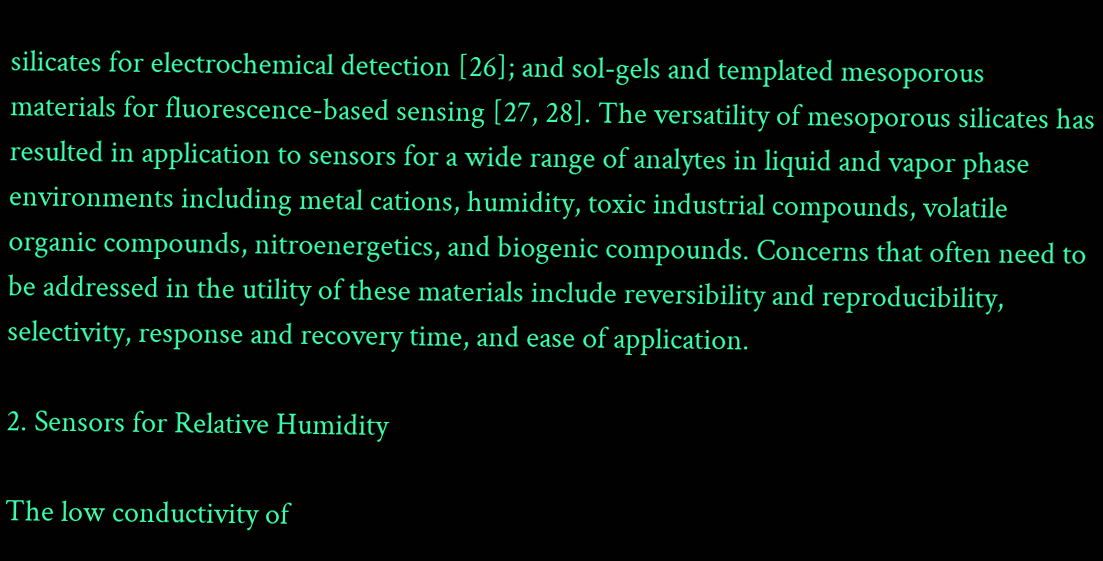silicates for electrochemical detection [26]; and sol-gels and templated mesoporous materials for fluorescence-based sensing [27, 28]. The versatility of mesoporous silicates has resulted in application to sensors for a wide range of analytes in liquid and vapor phase environments including metal cations, humidity, toxic industrial compounds, volatile organic compounds, nitroenergetics, and biogenic compounds. Concerns that often need to be addressed in the utility of these materials include reversibility and reproducibility, selectivity, response and recovery time, and ease of application.

2. Sensors for Relative Humidity

The low conductivity of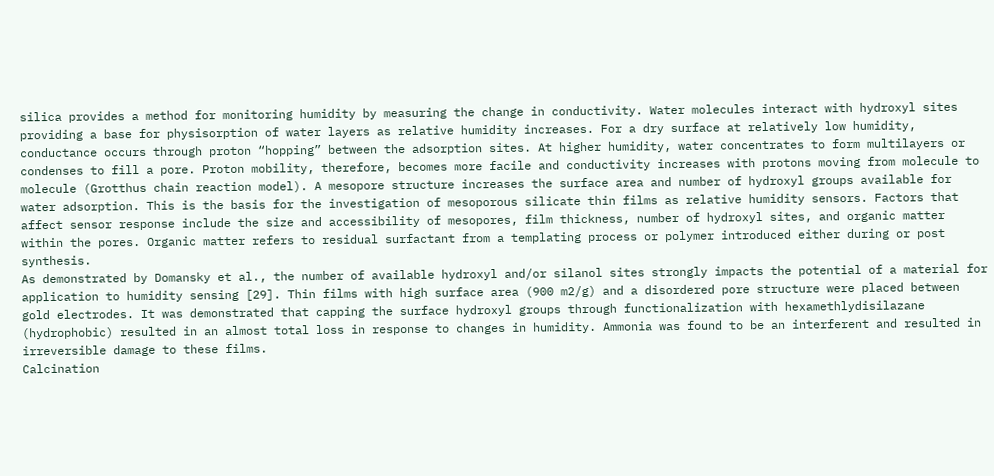silica provides a method for monitoring humidity by measuring the change in conductivity. Water molecules interact with hydroxyl sites providing a base for physisorption of water layers as relative humidity increases. For a dry surface at relatively low humidity, conductance occurs through proton “hopping” between the adsorption sites. At higher humidity, water concentrates to form multilayers or condenses to fill a pore. Proton mobility, therefore, becomes more facile and conductivity increases with protons moving from molecule to molecule (Grotthus chain reaction model). A mesopore structure increases the surface area and number of hydroxyl groups available for water adsorption. This is the basis for the investigation of mesoporous silicate thin films as relative humidity sensors. Factors that affect sensor response include the size and accessibility of mesopores, film thickness, number of hydroxyl sites, and organic matter within the pores. Organic matter refers to residual surfactant from a templating process or polymer introduced either during or post synthesis.
As demonstrated by Domansky et al., the number of available hydroxyl and/or silanol sites strongly impacts the potential of a material for application to humidity sensing [29]. Thin films with high surface area (900 m2/g) and a disordered pore structure were placed between gold electrodes. It was demonstrated that capping the surface hydroxyl groups through functionalization with hexamethlydisilazane (hydrophobic) resulted in an almost total loss in response to changes in humidity. Ammonia was found to be an interferent and resulted in irreversible damage to these films.
Calcination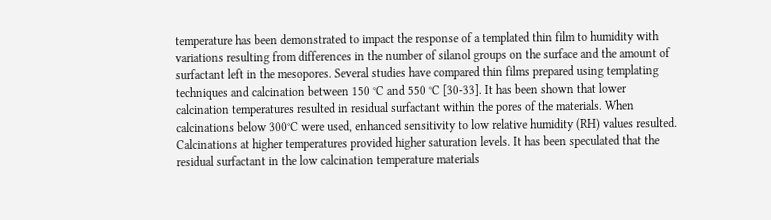temperature has been demonstrated to impact the response of a templated thin film to humidity with variations resulting from differences in the number of silanol groups on the surface and the amount of surfactant left in the mesopores. Several studies have compared thin films prepared using templating techniques and calcination between 150 °C and 550 °C [30-33]. It has been shown that lower calcination temperatures resulted in residual surfactant within the pores of the materials. When calcinations below 300°C were used, enhanced sensitivity to low relative humidity (RH) values resulted. Calcinations at higher temperatures provided higher saturation levels. It has been speculated that the residual surfactant in the low calcination temperature materials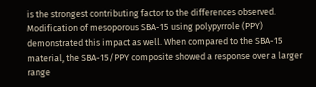is the strongest contributing factor to the differences observed. Modification of mesoporous SBA-15 using polypyrrole (PPY) demonstrated this impact as well. When compared to the SBA-15 material, the SBA-15/PPY composite showed a response over a larger range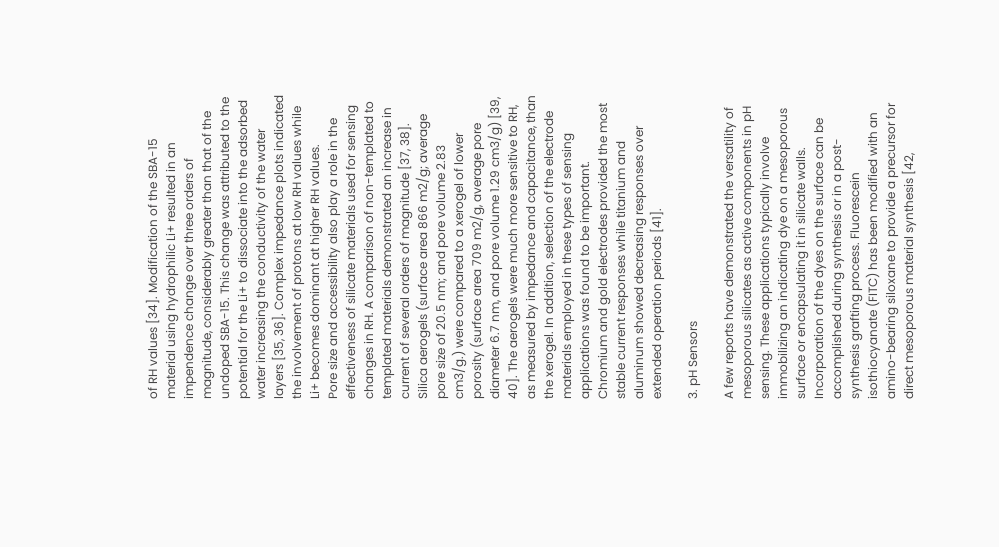of RH values [34]. Modification of the SBA-15 material using hydrophilic Li+ resulted in an impendence change over three orders of magnitude, considerably greater than that of the undoped SBA-15. This change was attributed to the potential for the Li+ to dissociate into the adsorbed water increasing the conductivity of the water layers [35, 36]. Complex impedance plots indicated the involvement of protons at low RH values while Li+ becomes dominant at higher RH values.
Pore size and accessibility also play a role in the effectiveness of silicate materials used for sensing changes in RH. A comparison of non-templated to templated materials demonstrated an increase in current of several orders of magnitude [37, 38]. Silica aerogels (surface area 866 m2/g; average pore size of 20.5 nm; and pore volume 2.83 cm3/g.) were compared to a xerogel of lower porosity (surface area 709 m2/g, average pore diameter 6.7 nm, and pore volume 1.29 cm3/g) [39, 40]. The aerogels were much more sensitive to RH, as measured by impedance and capacitance, than the xerogel. In addition, selection of the electrode materials employed in these types of sensing applications was found to be important. Chromium and gold electrodes provided the most stable current responses while titanium and aluminum showed decreasing responses over extended operation periods [41].

3. pH Sensors

A few reports have demonstrated the versatility of mesoporous silicates as active components in pH sensing. These applications typically involve immobilizing an indicating dye on a mesoporous surface or encapsulating it in silicate walls. Incorporation of the dyes on the surface can be accomplished during synthesis or in a post-synthesis grafting process. Fluorescein isothiocyanate (FITC) has been modified with an amino-bearing siloxane to provide a precursor for direct mesoporous material synthesis [42,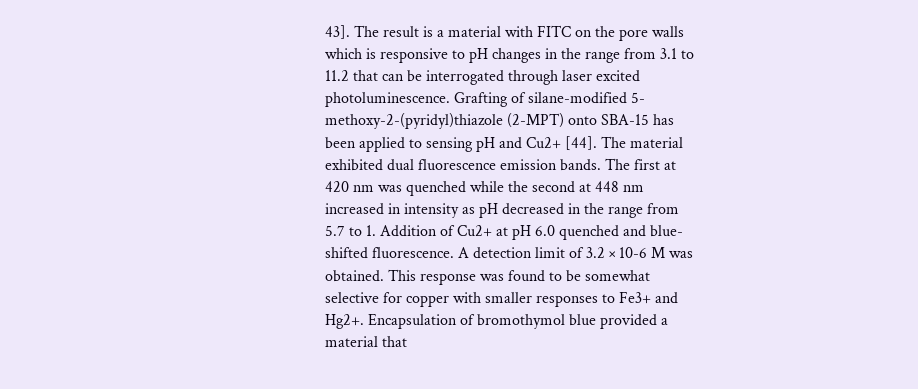43]. The result is a material with FITC on the pore walls which is responsive to pH changes in the range from 3.1 to 11.2 that can be interrogated through laser excited photoluminescence. Grafting of silane-modified 5-methoxy-2-(pyridyl)thiazole (2-MPT) onto SBA-15 has been applied to sensing pH and Cu2+ [44]. The material exhibited dual fluorescence emission bands. The first at 420 nm was quenched while the second at 448 nm increased in intensity as pH decreased in the range from 5.7 to 1. Addition of Cu2+ at pH 6.0 quenched and blue-shifted fluorescence. A detection limit of 3.2 × 10-6 M was obtained. This response was found to be somewhat selective for copper with smaller responses to Fe3+ and Hg2+. Encapsulation of bromothymol blue provided a material that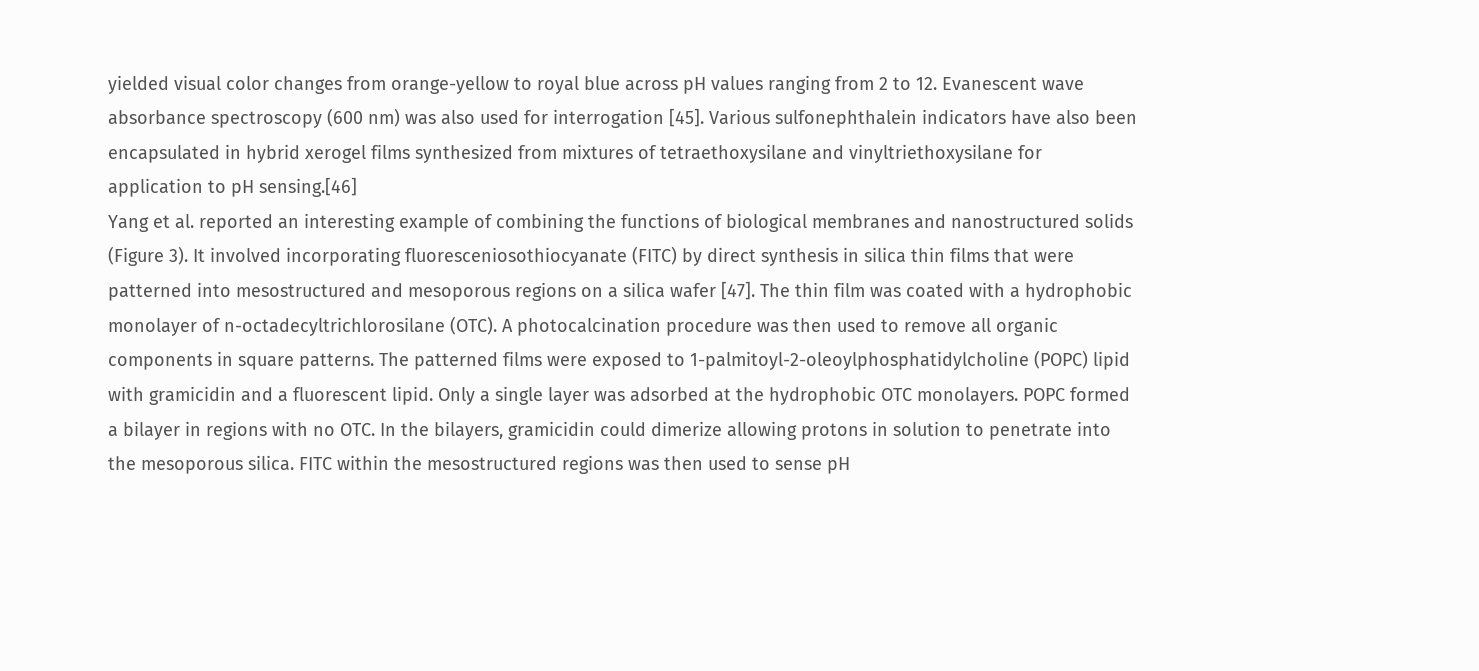yielded visual color changes from orange-yellow to royal blue across pH values ranging from 2 to 12. Evanescent wave absorbance spectroscopy (600 nm) was also used for interrogation [45]. Various sulfonephthalein indicators have also been encapsulated in hybrid xerogel films synthesized from mixtures of tetraethoxysilane and vinyltriethoxysilane for application to pH sensing.[46]
Yang et al. reported an interesting example of combining the functions of biological membranes and nanostructured solids (Figure 3). It involved incorporating fluoresceniosothiocyanate (FITC) by direct synthesis in silica thin films that were patterned into mesostructured and mesoporous regions on a silica wafer [47]. The thin film was coated with a hydrophobic monolayer of n-octadecyltrichlorosilane (OTC). A photocalcination procedure was then used to remove all organic components in square patterns. The patterned films were exposed to 1-palmitoyl-2-oleoylphosphatidylcholine (POPC) lipid with gramicidin and a fluorescent lipid. Only a single layer was adsorbed at the hydrophobic OTC monolayers. POPC formed a bilayer in regions with no OTC. In the bilayers, gramicidin could dimerize allowing protons in solution to penetrate into the mesoporous silica. FITC within the mesostructured regions was then used to sense pH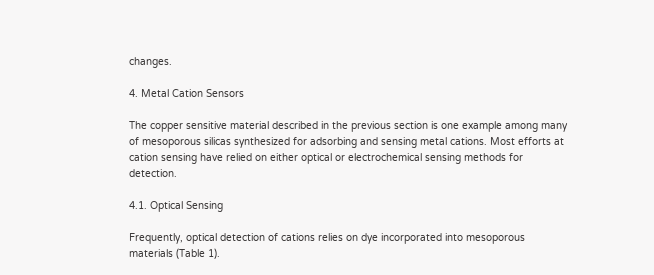changes.

4. Metal Cation Sensors

The copper sensitive material described in the previous section is one example among many of mesoporous silicas synthesized for adsorbing and sensing metal cations. Most efforts at cation sensing have relied on either optical or electrochemical sensing methods for detection.

4.1. Optical Sensing

Frequently, optical detection of cations relies on dye incorporated into mesoporous materials (Table 1).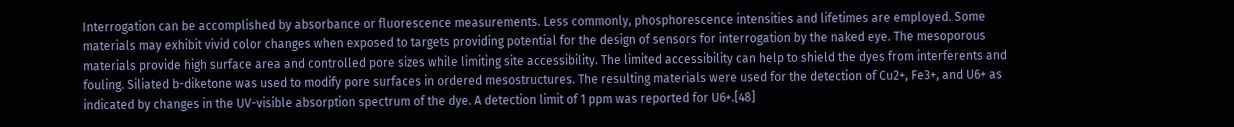Interrogation can be accomplished by absorbance or fluorescence measurements. Less commonly, phosphorescence intensities and lifetimes are employed. Some materials may exhibit vivid color changes when exposed to targets providing potential for the design of sensors for interrogation by the naked eye. The mesoporous materials provide high surface area and controlled pore sizes while limiting site accessibility. The limited accessibility can help to shield the dyes from interferents and fouling. Siliated b-diketone was used to modify pore surfaces in ordered mesostructures. The resulting materials were used for the detection of Cu2+, Fe3+, and U6+ as indicated by changes in the UV-visible absorption spectrum of the dye. A detection limit of 1 ppm was reported for U6+.[48]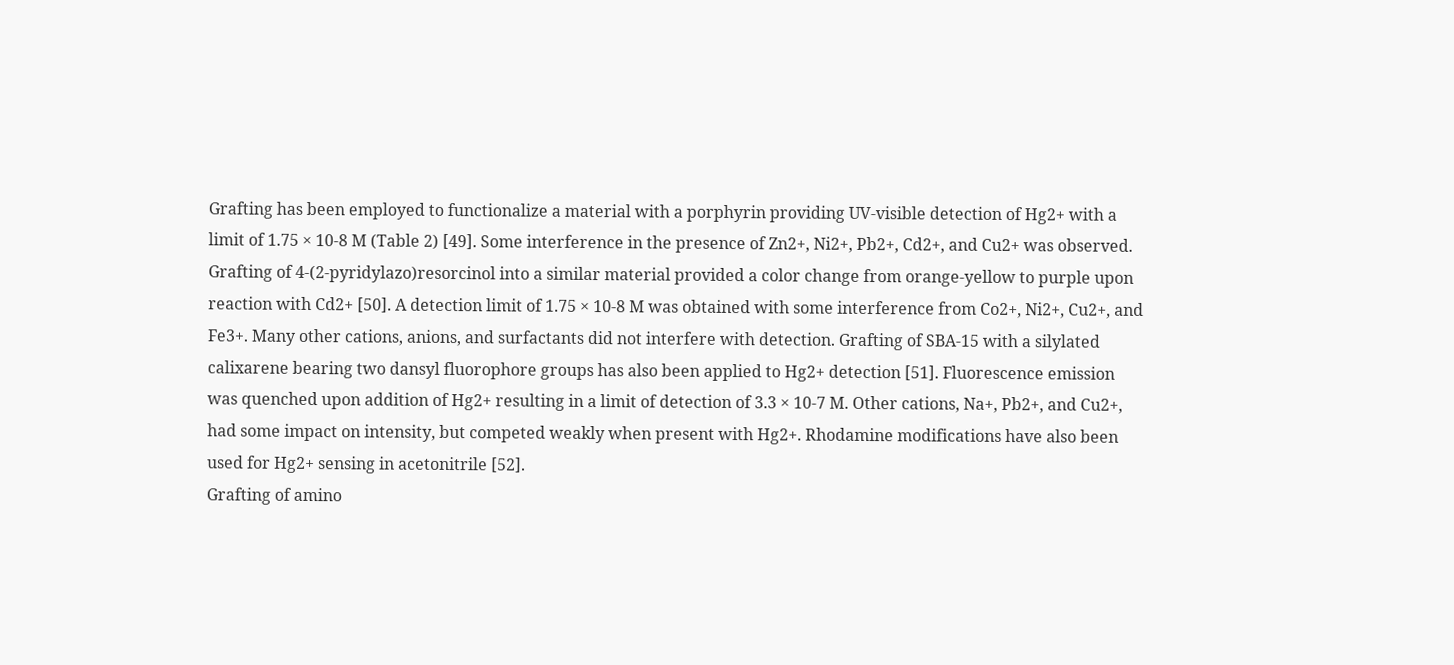Grafting has been employed to functionalize a material with a porphyrin providing UV-visible detection of Hg2+ with a limit of 1.75 × 10-8 M (Table 2) [49]. Some interference in the presence of Zn2+, Ni2+, Pb2+, Cd2+, and Cu2+ was observed. Grafting of 4-(2-pyridylazo)resorcinol into a similar material provided a color change from orange-yellow to purple upon reaction with Cd2+ [50]. A detection limit of 1.75 × 10-8 M was obtained with some interference from Co2+, Ni2+, Cu2+, and Fe3+. Many other cations, anions, and surfactants did not interfere with detection. Grafting of SBA-15 with a silylated calixarene bearing two dansyl fluorophore groups has also been applied to Hg2+ detection [51]. Fluorescence emission was quenched upon addition of Hg2+ resulting in a limit of detection of 3.3 × 10-7 M. Other cations, Na+, Pb2+, and Cu2+, had some impact on intensity, but competed weakly when present with Hg2+. Rhodamine modifications have also been used for Hg2+ sensing in acetonitrile [52].
Grafting of amino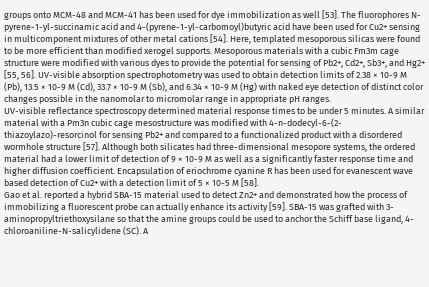groups onto MCM-48 and MCM-41 has been used for dye immobilization as well [53]. The fluorophores N-pyrene-1-yl-succinamic acid and 4-(pyrene-1-yl-carbomoyl)butyric acid have been used for Cu2+ sensing in multicomponent mixtures of other metal cations [54]. Here, templated mesoporous silicas were found to be more efficient than modified xerogel supports. Mesoporous materials with a cubic Fm3m cage structure were modified with various dyes to provide the potential for sensing of Pb2+, Cd2+, Sb3+, and Hg2+ [55, 56]. UV-visible absorption spectrophotometry was used to obtain detection limits of 2.38 × 10-9 M (Pb), 13.5 × 10-9 M (Cd), 33.7 × 10-9 M (Sb), and 6.34 × 10-9 M (Hg) with naked eye detection of distinct color changes possible in the nanomolar to micromolar range in appropriate pH ranges.
UV-visible reflectance spectroscopy determined material response times to be under 5 minutes. A similar material with a Pm3n cubic cage mesostructure was modified with 4-n-dodecyl-6-(2-thiazoylazo)-resorcinol for sensing Pb2+ and compared to a functionalized product with a disordered wormhole structure [57]. Although both silicates had three-dimensional mesopore systems, the ordered material had a lower limit of detection of 9 × 10-9 M as well as a significantly faster response time and higher diffusion coefficient. Encapsulation of eriochrome cyanine R has been used for evanescent wave based detection of Cu2+ with a detection limit of 5 × 10-5 M [58].
Gao et al. reported a hybrid SBA-15 material used to detect Zn2+ and demonstrated how the process of immobilizing a fluorescent probe can actually enhance its activity [59]. SBA-15 was grafted with 3-aminopropyltriethoxysilane so that the amine groups could be used to anchor the Schiff base ligand, 4-chloroaniline-N-salicylidene (SC). A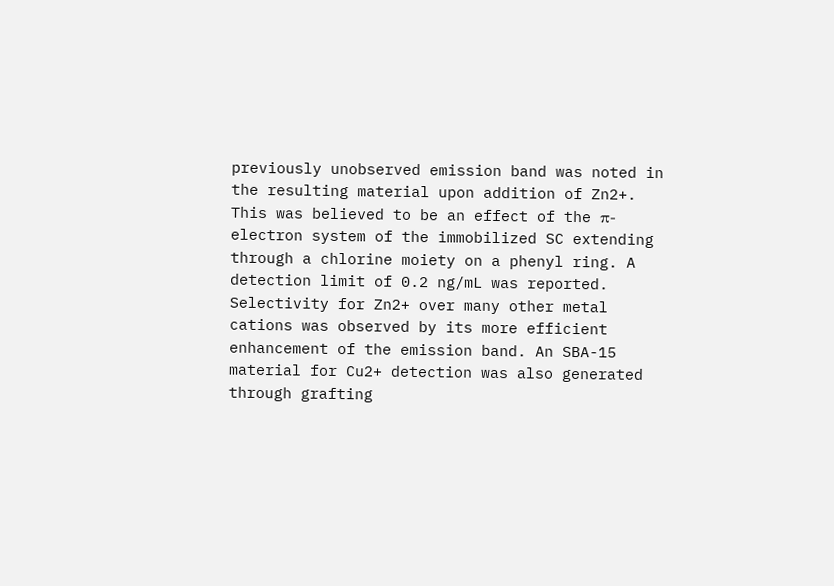previously unobserved emission band was noted in the resulting material upon addition of Zn2+. This was believed to be an effect of the π-electron system of the immobilized SC extending through a chlorine moiety on a phenyl ring. A detection limit of 0.2 ng/mL was reported. Selectivity for Zn2+ over many other metal cations was observed by its more efficient enhancement of the emission band. An SBA-15 material for Cu2+ detection was also generated through grafting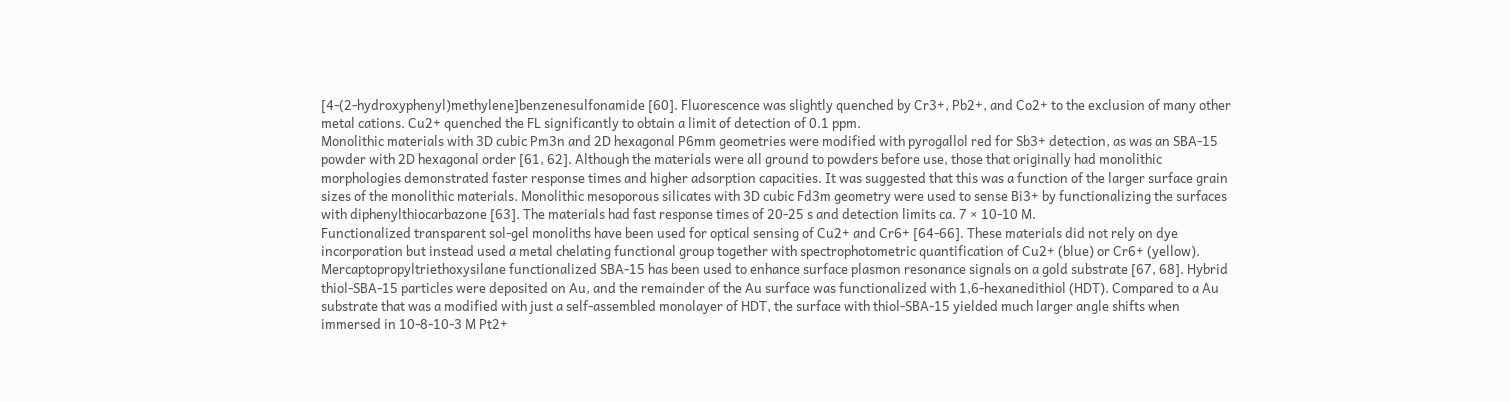[4-(2-hydroxyphenyl)methylene]benzenesulfonamide [60]. Fluorescence was slightly quenched by Cr3+, Pb2+, and Co2+ to the exclusion of many other metal cations. Cu2+ quenched the FL significantly to obtain a limit of detection of 0.1 ppm.
Monolithic materials with 3D cubic Pm3n and 2D hexagonal P6mm geometries were modified with pyrogallol red for Sb3+ detection, as was an SBA-15 powder with 2D hexagonal order [61, 62]. Although the materials were all ground to powders before use, those that originally had monolithic morphologies demonstrated faster response times and higher adsorption capacities. It was suggested that this was a function of the larger surface grain sizes of the monolithic materials. Monolithic mesoporous silicates with 3D cubic Fd3m geometry were used to sense Bi3+ by functionalizing the surfaces with diphenylthiocarbazone [63]. The materials had fast response times of 20-25 s and detection limits ca. 7 × 10-10 M.
Functionalized transparent sol-gel monoliths have been used for optical sensing of Cu2+ and Cr6+ [64-66]. These materials did not rely on dye incorporation but instead used a metal chelating functional group together with spectrophotometric quantification of Cu2+ (blue) or Cr6+ (yellow). Mercaptopropyltriethoxysilane functionalized SBA-15 has been used to enhance surface plasmon resonance signals on a gold substrate [67, 68]. Hybrid thiol-SBA-15 particles were deposited on Au, and the remainder of the Au surface was functionalized with 1,6-hexanedithiol (HDT). Compared to a Au substrate that was a modified with just a self-assembled monolayer of HDT, the surface with thiol-SBA-15 yielded much larger angle shifts when immersed in 10-8-10-3 M Pt2+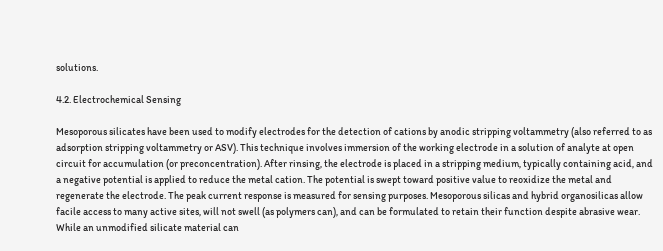solutions.

4.2. Electrochemical Sensing

Mesoporous silicates have been used to modify electrodes for the detection of cations by anodic stripping voltammetry (also referred to as adsorption stripping voltammetry or ASV). This technique involves immersion of the working electrode in a solution of analyte at open circuit for accumulation (or preconcentration). After rinsing, the electrode is placed in a stripping medium, typically containing acid, and a negative potential is applied to reduce the metal cation. The potential is swept toward positive value to reoxidize the metal and regenerate the electrode. The peak current response is measured for sensing purposes. Mesoporous silicas and hybrid organosilicas allow facile access to many active sites, will not swell (as polymers can), and can be formulated to retain their function despite abrasive wear.
While an unmodified silicate material can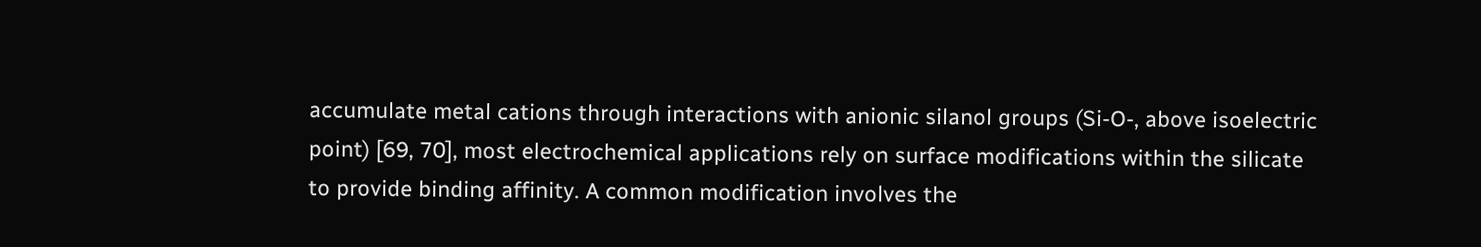accumulate metal cations through interactions with anionic silanol groups (Si-O-, above isoelectric point) [69, 70], most electrochemical applications rely on surface modifications within the silicate to provide binding affinity. A common modification involves the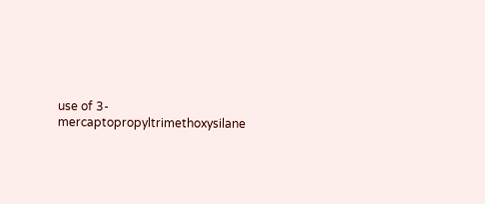use of 3-mercaptopropyltrimethoxysilane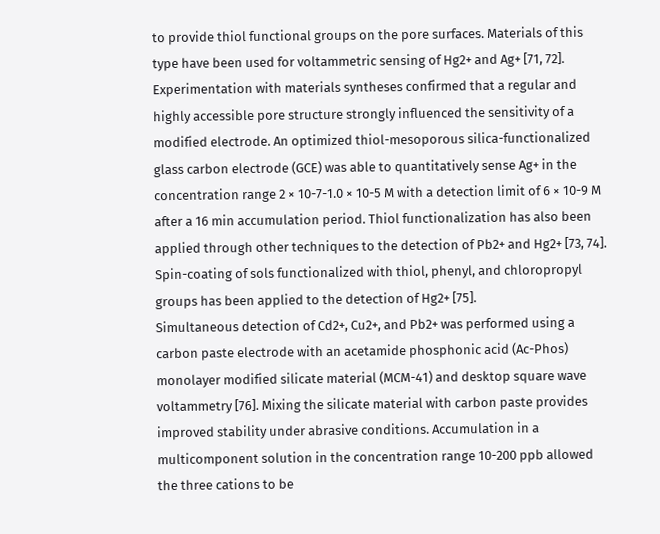to provide thiol functional groups on the pore surfaces. Materials of this type have been used for voltammetric sensing of Hg2+ and Ag+ [71, 72]. Experimentation with materials syntheses confirmed that a regular and highly accessible pore structure strongly influenced the sensitivity of a modified electrode. An optimized thiol-mesoporous silica-functionalized glass carbon electrode (GCE) was able to quantitatively sense Ag+ in the concentration range 2 × 10-7-1.0 × 10-5 M with a detection limit of 6 × 10-9 M after a 16 min accumulation period. Thiol functionalization has also been applied through other techniques to the detection of Pb2+ and Hg2+ [73, 74]. Spin-coating of sols functionalized with thiol, phenyl, and chloropropyl groups has been applied to the detection of Hg2+ [75].
Simultaneous detection of Cd2+, Cu2+, and Pb2+ was performed using a carbon paste electrode with an acetamide phosphonic acid (Ac-Phos) monolayer modified silicate material (MCM-41) and desktop square wave voltammetry [76]. Mixing the silicate material with carbon paste provides improved stability under abrasive conditions. Accumulation in a multicomponent solution in the concentration range 10-200 ppb allowed the three cations to be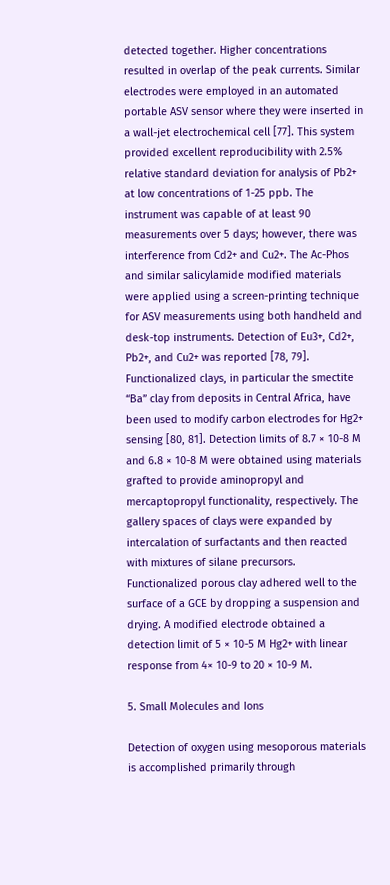detected together. Higher concentrations resulted in overlap of the peak currents. Similar electrodes were employed in an automated portable ASV sensor where they were inserted in a wall-jet electrochemical cell [77]. This system provided excellent reproducibility with 2.5% relative standard deviation for analysis of Pb2+ at low concentrations of 1-25 ppb. The instrument was capable of at least 90 measurements over 5 days; however, there was interference from Cd2+ and Cu2+. The Ac-Phos and similar salicylamide modified materials were applied using a screen-printing technique for ASV measurements using both handheld and desk-top instruments. Detection of Eu3+, Cd2+, Pb2+, and Cu2+ was reported [78, 79].
Functionalized clays, in particular the smectite “Ba” clay from deposits in Central Africa, have been used to modify carbon electrodes for Hg2+ sensing [80, 81]. Detection limits of 8.7 × 10-8 M and 6.8 × 10-8 M were obtained using materials grafted to provide aminopropyl and mercaptopropyl functionality, respectively. The gallery spaces of clays were expanded by intercalation of surfactants and then reacted with mixtures of silane precursors. Functionalized porous clay adhered well to the surface of a GCE by dropping a suspension and drying. A modified electrode obtained a detection limit of 5 × 10-5 M Hg2+ with linear response from 4× 10-9 to 20 × 10-9 M.

5. Small Molecules and Ions

Detection of oxygen using mesoporous materials is accomplished primarily through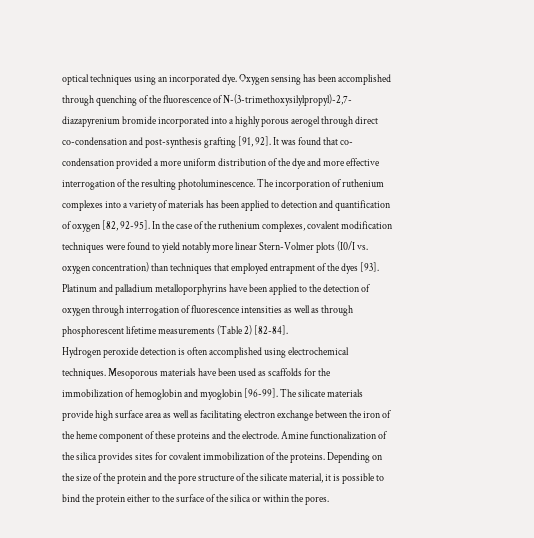optical techniques using an incorporated dye. Oxygen sensing has been accomplished through quenching of the fluorescence of N-(3-trimethoxysilylpropyl)-2,7-diazapyrenium bromide incorporated into a highly porous aerogel through direct co-condensation and post-synthesis grafting [91, 92]. It was found that co-condensation provided a more uniform distribution of the dye and more effective interrogation of the resulting photoluminescence. The incorporation of ruthenium complexes into a variety of materials has been applied to detection and quantification of oxygen [82, 92-95]. In the case of the ruthenium complexes, covalent modification techniques were found to yield notably more linear Stern-Volmer plots (I0/I vs. oxygen concentration) than techniques that employed entrapment of the dyes [93]. Platinum and palladium metalloporphyrins have been applied to the detection of oxygen through interrogation of fluorescence intensities as well as through phosphorescent lifetime measurements (Table 2) [82-84].
Hydrogen peroxide detection is often accomplished using electrochemical techniques. Mesoporous materials have been used as scaffolds for the immobilization of hemoglobin and myoglobin [96-99]. The silicate materials provide high surface area as well as facilitating electron exchange between the iron of the heme component of these proteins and the electrode. Amine functionalization of the silica provides sites for covalent immobilization of the proteins. Depending on the size of the protein and the pore structure of the silicate material, it is possible to bind the protein either to the surface of the silica or within the pores.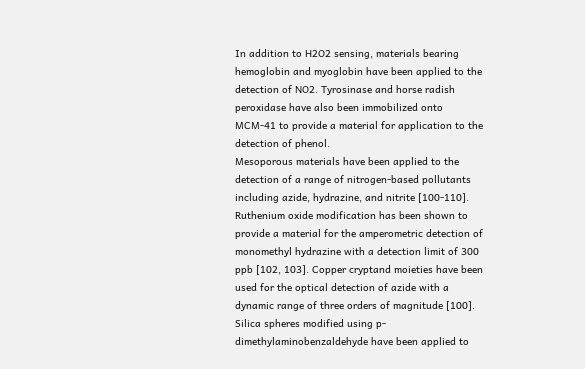In addition to H2O2 sensing, materials bearing hemoglobin and myoglobin have been applied to the detection of NO2. Tyrosinase and horse radish peroxidase have also been immobilized onto MCM-41 to provide a material for application to the detection of phenol.
Mesoporous materials have been applied to the detection of a range of nitrogen-based pollutants including azide, hydrazine, and nitrite [100-110]. Ruthenium oxide modification has been shown to provide a material for the amperometric detection of monomethyl hydrazine with a detection limit of 300 ppb [102, 103]. Copper cryptand moieties have been used for the optical detection of azide with a dynamic range of three orders of magnitude [100]. Silica spheres modified using p-dimethylaminobenzaldehyde have been applied to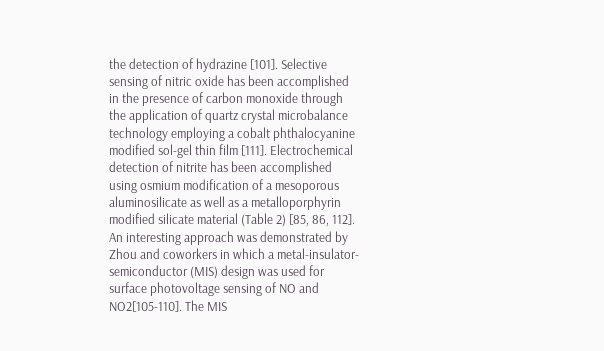the detection of hydrazine [101]. Selective sensing of nitric oxide has been accomplished in the presence of carbon monoxide through the application of quartz crystal microbalance technology employing a cobalt phthalocyanine modified sol-gel thin film [111]. Electrochemical detection of nitrite has been accomplished using osmium modification of a mesoporous aluminosilicate as well as a metalloporphyrin modified silicate material (Table 2) [85, 86, 112].
An interesting approach was demonstrated by Zhou and coworkers in which a metal-insulator-semiconductor (MIS) design was used for surface photovoltage sensing of NO and NO2[105-110]. The MIS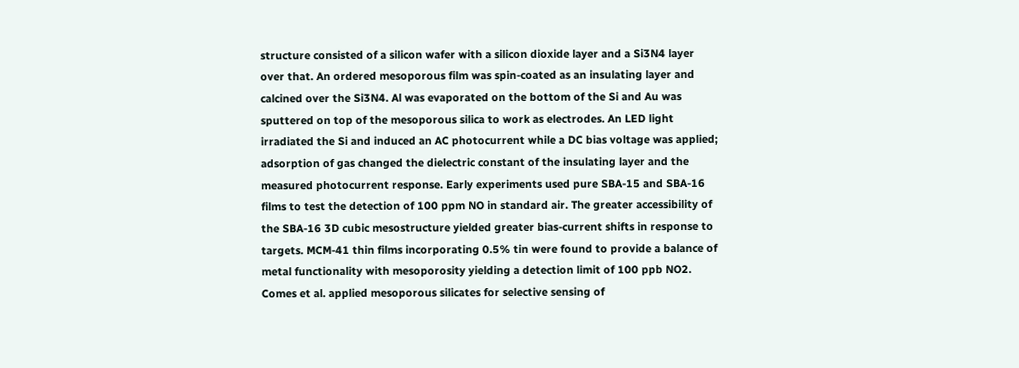structure consisted of a silicon wafer with a silicon dioxide layer and a Si3N4 layer over that. An ordered mesoporous film was spin-coated as an insulating layer and calcined over the Si3N4. Al was evaporated on the bottom of the Si and Au was sputtered on top of the mesoporous silica to work as electrodes. An LED light irradiated the Si and induced an AC photocurrent while a DC bias voltage was applied; adsorption of gas changed the dielectric constant of the insulating layer and the measured photocurrent response. Early experiments used pure SBA-15 and SBA-16 films to test the detection of 100 ppm NO in standard air. The greater accessibility of the SBA-16 3D cubic mesostructure yielded greater bias-current shifts in response to targets. MCM-41 thin films incorporating 0.5% tin were found to provide a balance of metal functionality with mesoporosity yielding a detection limit of 100 ppb NO2.
Comes et al. applied mesoporous silicates for selective sensing of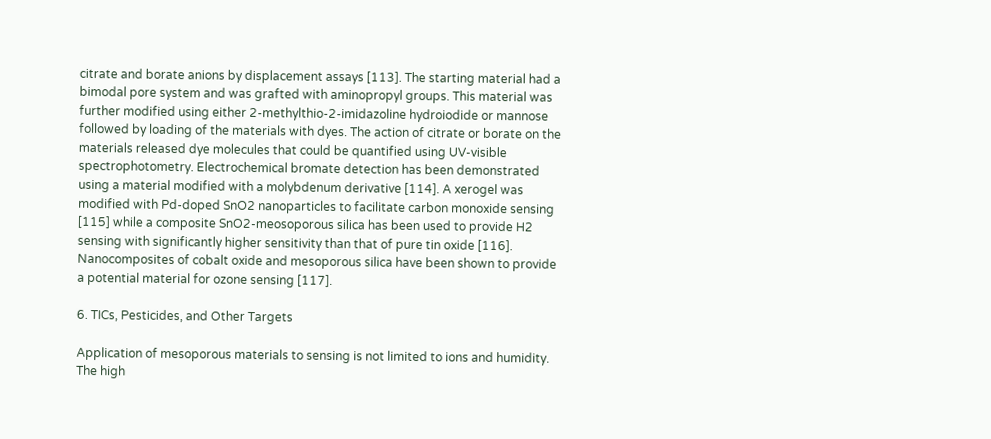citrate and borate anions by displacement assays [113]. The starting material had a bimodal pore system and was grafted with aminopropyl groups. This material was further modified using either 2-methylthio-2-imidazoline hydroiodide or mannose followed by loading of the materials with dyes. The action of citrate or borate on the materials released dye molecules that could be quantified using UV-visible spectrophotometry. Electrochemical bromate detection has been demonstrated using a material modified with a molybdenum derivative [114]. A xerogel was modified with Pd-doped SnO2 nanoparticles to facilitate carbon monoxide sensing [115] while a composite SnO2-meosoporous silica has been used to provide H2 sensing with significantly higher sensitivity than that of pure tin oxide [116]. Nanocomposites of cobalt oxide and mesoporous silica have been shown to provide a potential material for ozone sensing [117].

6. TICs, Pesticides, and Other Targets

Application of mesoporous materials to sensing is not limited to ions and humidity. The high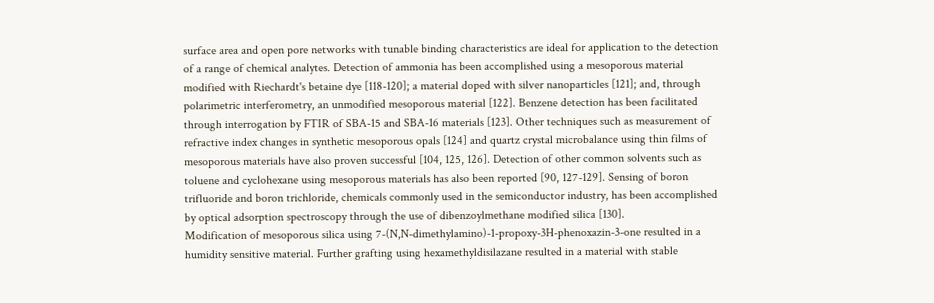surface area and open pore networks with tunable binding characteristics are ideal for application to the detection of a range of chemical analytes. Detection of ammonia has been accomplished using a mesoporous material modified with Riechardt's betaine dye [118-120]; a material doped with silver nanoparticles [121]; and, through polarimetric interferometry, an unmodified mesoporous material [122]. Benzene detection has been facilitated through interrogation by FTIR of SBA-15 and SBA-16 materials [123]. Other techniques such as measurement of refractive index changes in synthetic mesoporous opals [124] and quartz crystal microbalance using thin films of mesoporous materials have also proven successful [104, 125, 126]. Detection of other common solvents such as toluene and cyclohexane using mesoporous materials has also been reported [90, 127-129]. Sensing of boron trifluoride and boron trichloride, chemicals commonly used in the semiconductor industry, has been accomplished by optical adsorption spectroscopy through the use of dibenzoylmethane modified silica [130].
Modification of mesoporous silica using 7-(N,N-dimethylamino)-1-propoxy-3H-phenoxazin-3-one resulted in a humidity sensitive material. Further grafting using hexamethyldisilazane resulted in a material with stable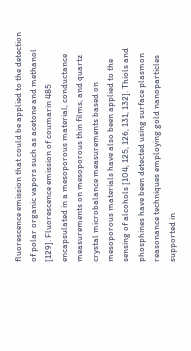fluorescence emission that could be applied to the detection of polar organic vapors such as acetone and methanol [129]. Fluorescence emission of coumarin 485 encapsulated in a mesoporous material, conductance measurements on mesoporous thin films, and quartz crystal microbalance measurements based on mesoporous materials have also been applied to the sensing of alcohols [104, 125, 126, 131, 132]. Thiols and phosphines have been detected using surface plasmon reasonance techniques employing gold nanoparticles supported in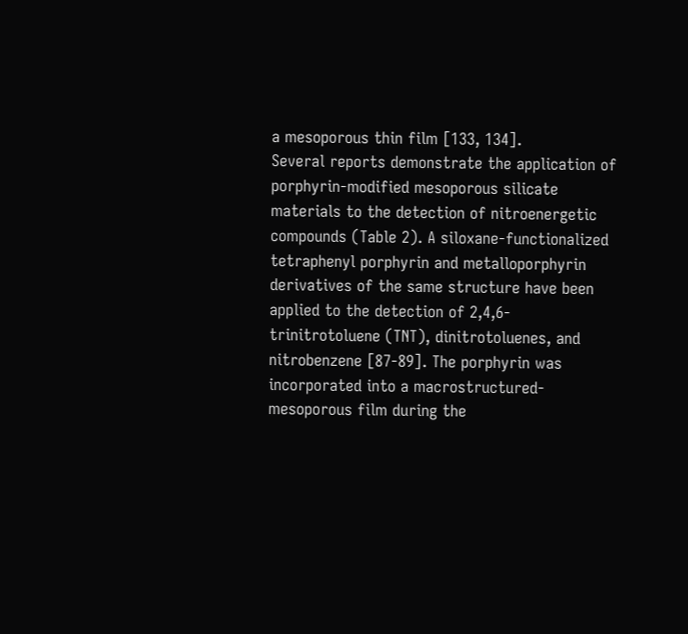a mesoporous thin film [133, 134].
Several reports demonstrate the application of porphyrin-modified mesoporous silicate materials to the detection of nitroenergetic compounds (Table 2). A siloxane-functionalized tetraphenyl porphyrin and metalloporphyrin derivatives of the same structure have been applied to the detection of 2,4,6-trinitrotoluene (TNT), dinitrotoluenes, and nitrobenzene [87-89]. The porphyrin was incorporated into a macrostructured-mesoporous film during the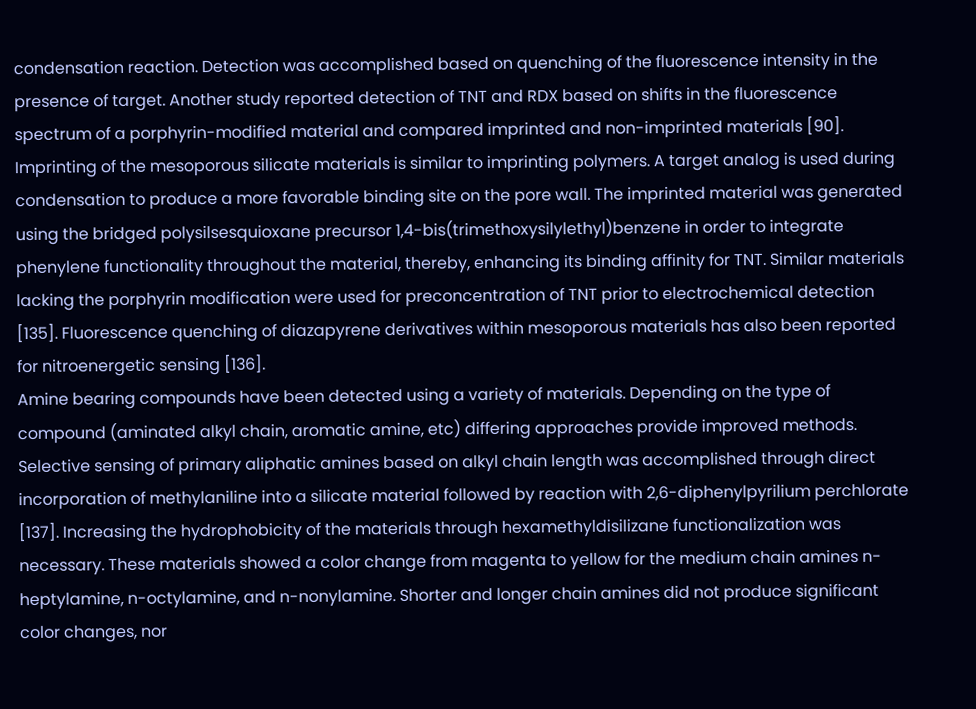condensation reaction. Detection was accomplished based on quenching of the fluorescence intensity in the presence of target. Another study reported detection of TNT and RDX based on shifts in the fluorescence spectrum of a porphyrin-modified material and compared imprinted and non-imprinted materials [90]. Imprinting of the mesoporous silicate materials is similar to imprinting polymers. A target analog is used during condensation to produce a more favorable binding site on the pore wall. The imprinted material was generated using the bridged polysilsesquioxane precursor 1,4-bis(trimethoxysilylethyl)benzene in order to integrate phenylene functionality throughout the material, thereby, enhancing its binding affinity for TNT. Similar materials lacking the porphyrin modification were used for preconcentration of TNT prior to electrochemical detection [135]. Fluorescence quenching of diazapyrene derivatives within mesoporous materials has also been reported for nitroenergetic sensing [136].
Amine bearing compounds have been detected using a variety of materials. Depending on the type of compound (aminated alkyl chain, aromatic amine, etc) differing approaches provide improved methods. Selective sensing of primary aliphatic amines based on alkyl chain length was accomplished through direct incorporation of methylaniline into a silicate material followed by reaction with 2,6-diphenylpyrilium perchlorate [137]. Increasing the hydrophobicity of the materials through hexamethyldisilizane functionalization was necessary. These materials showed a color change from magenta to yellow for the medium chain amines n-heptylamine, n-octylamine, and n-nonylamine. Shorter and longer chain amines did not produce significant color changes, nor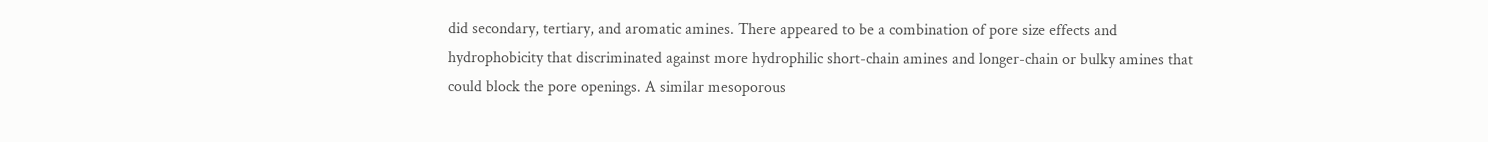did secondary, tertiary, and aromatic amines. There appeared to be a combination of pore size effects and hydrophobicity that discriminated against more hydrophilic short-chain amines and longer-chain or bulky amines that could block the pore openings. A similar mesoporous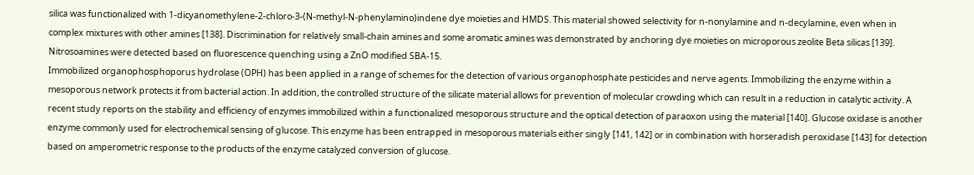silica was functionalized with 1-dicyanomethylene-2-chloro-3-(N-methyl-N-phenylamino)indene dye moieties and HMDS. This material showed selectivity for n-nonylamine and n-decylamine, even when in complex mixtures with other amines [138]. Discrimination for relatively small-chain amines and some aromatic amines was demonstrated by anchoring dye moieties on microporous zeolite Beta silicas [139]. Nitrosoamines were detected based on fluorescence quenching using a ZnO modified SBA-15.
Immobilized organophosphoporus hydrolase (OPH) has been applied in a range of schemes for the detection of various organophosphate pesticides and nerve agents. Immobilizing the enzyme within a mesoporous network protects it from bacterial action. In addition, the controlled structure of the silicate material allows for prevention of molecular crowding which can result in a reduction in catalytic activity. A recent study reports on the stability and efficiency of enzymes immobilized within a functionalized mesoporous structure and the optical detection of paraoxon using the material [140]. Glucose oxidase is another enzyme commonly used for electrochemical sensing of glucose. This enzyme has been entrapped in mesoporous materials either singly [141, 142] or in combination with horseradish peroxidase [143] for detection based on amperometric response to the products of the enzyme catalyzed conversion of glucose.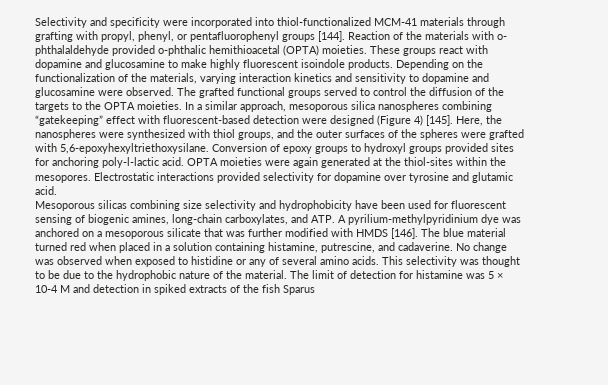Selectivity and specificity were incorporated into thiol-functionalized MCM-41 materials through grafting with propyl, phenyl, or pentafluorophenyl groups [144]. Reaction of the materials with o-phthalaldehyde provided o-phthalic hemithioacetal (OPTA) moieties. These groups react with dopamine and glucosamine to make highly fluorescent isoindole products. Depending on the functionalization of the materials, varying interaction kinetics and sensitivity to dopamine and glucosamine were observed. The grafted functional groups served to control the diffusion of the targets to the OPTA moieties. In a similar approach, mesoporous silica nanospheres combining “gatekeeping” effect with fluorescent-based detection were designed (Figure 4) [145]. Here, the nanospheres were synthesized with thiol groups, and the outer surfaces of the spheres were grafted with 5,6-epoxyhexyltriethoxysilane. Conversion of epoxy groups to hydroxyl groups provided sites for anchoring poly-l-lactic acid. OPTA moieties were again generated at the thiol-sites within the mesopores. Electrostatic interactions provided selectivity for dopamine over tyrosine and glutamic acid.
Mesoporous silicas combining size selectivity and hydrophobicity have been used for fluorescent sensing of biogenic amines, long-chain carboxylates, and ATP. A pyrilium-methylpyridinium dye was anchored on a mesoporous silicate that was further modified with HMDS [146]. The blue material turned red when placed in a solution containing histamine, putrescine, and cadaverine. No change was observed when exposed to histidine or any of several amino acids. This selectivity was thought to be due to the hydrophobic nature of the material. The limit of detection for histamine was 5 × 10-4 M and detection in spiked extracts of the fish Sparus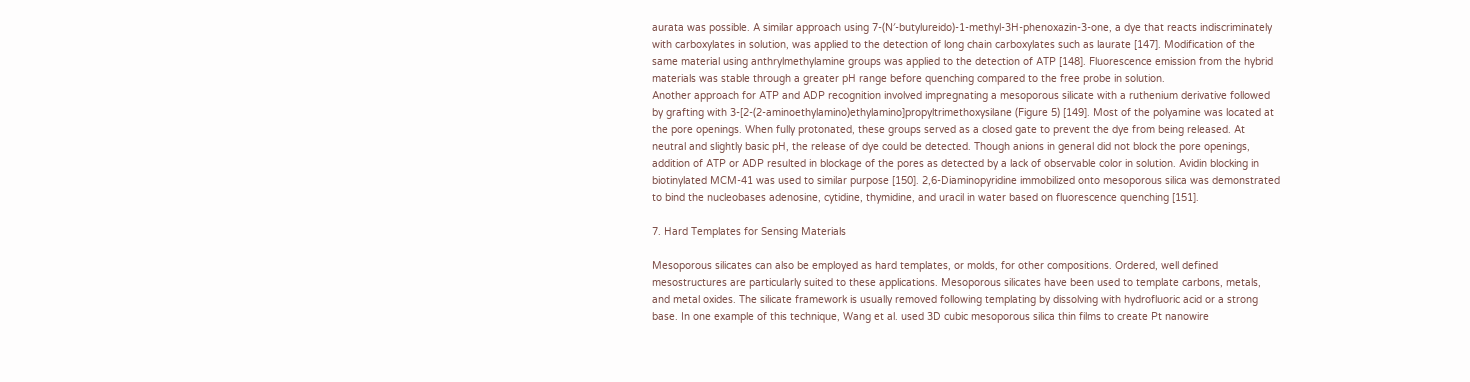aurata was possible. A similar approach using 7-(N′-butylureido)-1-methyl-3H-phenoxazin-3-one, a dye that reacts indiscriminately with carboxylates in solution, was applied to the detection of long chain carboxylates such as laurate [147]. Modification of the same material using anthrylmethylamine groups was applied to the detection of ATP [148]. Fluorescence emission from the hybrid materials was stable through a greater pH range before quenching compared to the free probe in solution.
Another approach for ATP and ADP recognition involved impregnating a mesoporous silicate with a ruthenium derivative followed by grafting with 3-[2-(2-aminoethylamino)ethylamino]propyltrimethoxysilane (Figure 5) [149]. Most of the polyamine was located at the pore openings. When fully protonated, these groups served as a closed gate to prevent the dye from being released. At neutral and slightly basic pH, the release of dye could be detected. Though anions in general did not block the pore openings, addition of ATP or ADP resulted in blockage of the pores as detected by a lack of observable color in solution. Avidin blocking in biotinylated MCM-41 was used to similar purpose [150]. 2,6-Diaminopyridine immobilized onto mesoporous silica was demonstrated to bind the nucleobases adenosine, cytidine, thymidine, and uracil in water based on fluorescence quenching [151].

7. Hard Templates for Sensing Materials

Mesoporous silicates can also be employed as hard templates, or molds, for other compositions. Ordered, well defined mesostructures are particularly suited to these applications. Mesoporous silicates have been used to template carbons, metals, and metal oxides. The silicate framework is usually removed following templating by dissolving with hydrofluoric acid or a strong base. In one example of this technique, Wang et al. used 3D cubic mesoporous silica thin films to create Pt nanowire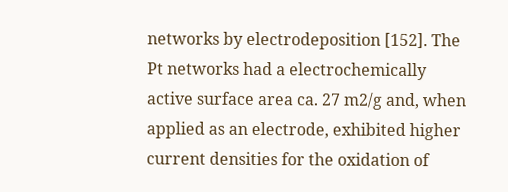networks by electrodeposition [152]. The Pt networks had a electrochemically active surface area ca. 27 m2/g and, when applied as an electrode, exhibited higher current densities for the oxidation of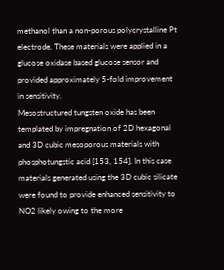methanol than a non-porous polycrystalline Pt electrode. These materials were applied in a glucose oxidase based glucose sensor and provided approximately 5-fold improvement in sensitivity.
Mesostructured tungsten oxide has been templated by impregnation of 2D hexagonal and 3D cubic mesoporous materials with phosphotungstic acid [153, 154]. In this case materials generated using the 3D cubic silicate were found to provide enhanced sensitivity to NO2 likely owing to the more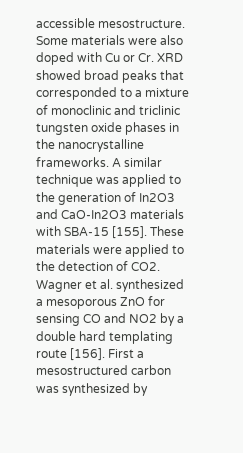accessible mesostructure. Some materials were also doped with Cu or Cr. XRD showed broad peaks that corresponded to a mixture of monoclinic and triclinic tungsten oxide phases in the nanocrystalline frameworks. A similar technique was applied to the generation of In2O3 and CaO-In2O3 materials with SBA-15 [155]. These materials were applied to the detection of CO2. Wagner et al. synthesized a mesoporous ZnO for sensing CO and NO2 by a double hard templating route [156]. First a mesostructured carbon was synthesized by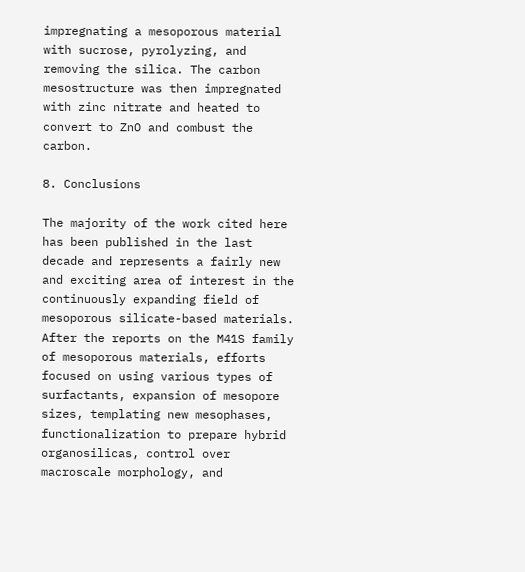impregnating a mesoporous material with sucrose, pyrolyzing, and removing the silica. The carbon mesostructure was then impregnated with zinc nitrate and heated to convert to ZnO and combust the carbon.

8. Conclusions

The majority of the work cited here has been published in the last decade and represents a fairly new and exciting area of interest in the continuously expanding field of mesoporous silicate-based materials. After the reports on the M41S family of mesoporous materials, efforts focused on using various types of surfactants, expansion of mesopore sizes, templating new mesophases, functionalization to prepare hybrid organosilicas, control over macroscale morphology, and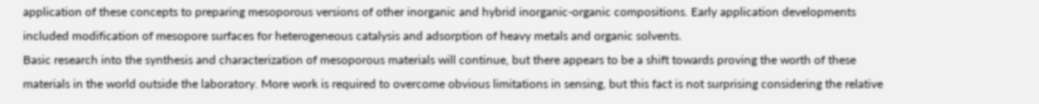application of these concepts to preparing mesoporous versions of other inorganic and hybrid inorganic-organic compositions. Early application developments included modification of mesopore surfaces for heterogeneous catalysis and adsorption of heavy metals and organic solvents.
Basic research into the synthesis and characterization of mesoporous materials will continue, but there appears to be a shift towards proving the worth of these materials in the world outside the laboratory. More work is required to overcome obvious limitations in sensing, but this fact is not surprising considering the relative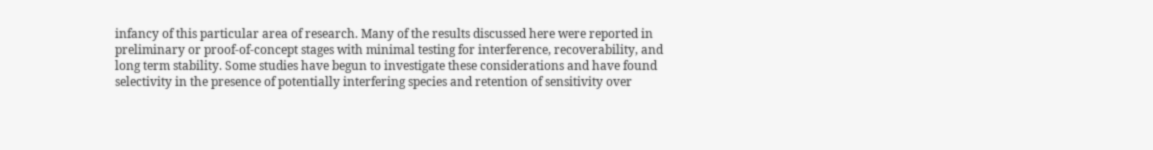infancy of this particular area of research. Many of the results discussed here were reported in preliminary or proof-of-concept stages with minimal testing for interference, recoverability, and long term stability. Some studies have begun to investigate these considerations and have found selectivity in the presence of potentially interfering species and retention of sensitivity over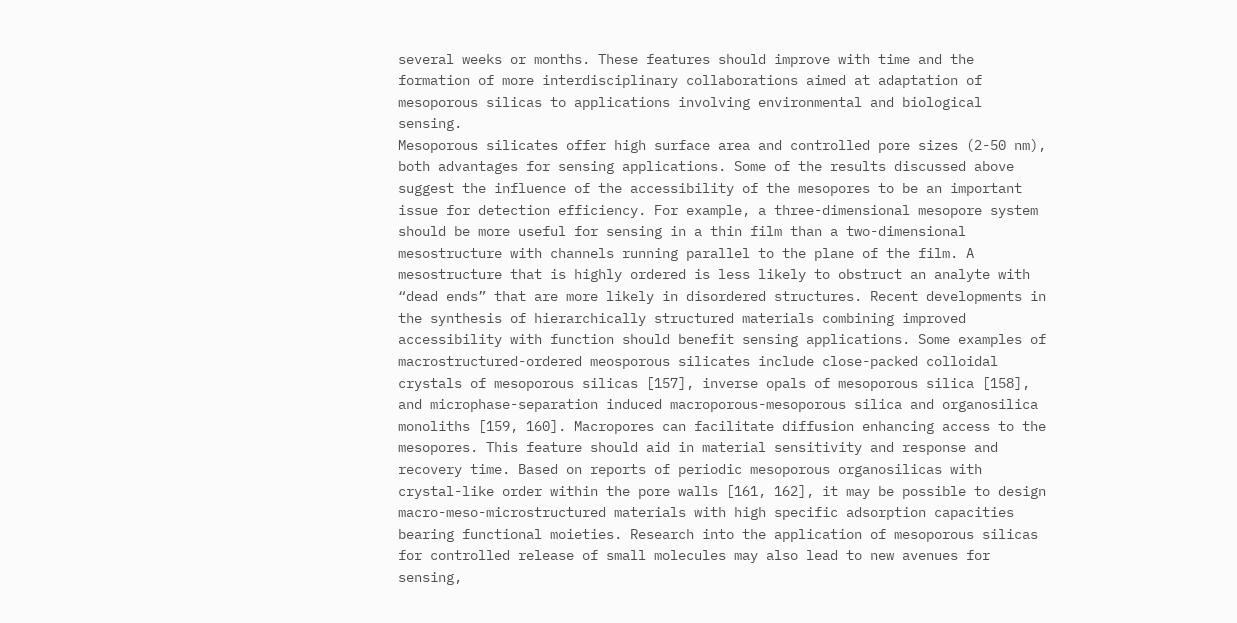several weeks or months. These features should improve with time and the formation of more interdisciplinary collaborations aimed at adaptation of mesoporous silicas to applications involving environmental and biological sensing.
Mesoporous silicates offer high surface area and controlled pore sizes (2-50 nm), both advantages for sensing applications. Some of the results discussed above suggest the influence of the accessibility of the mesopores to be an important issue for detection efficiency. For example, a three-dimensional mesopore system should be more useful for sensing in a thin film than a two-dimensional mesostructure with channels running parallel to the plane of the film. A mesostructure that is highly ordered is less likely to obstruct an analyte with “dead ends” that are more likely in disordered structures. Recent developments in the synthesis of hierarchically structured materials combining improved accessibility with function should benefit sensing applications. Some examples of macrostructured-ordered meosporous silicates include close-packed colloidal crystals of mesoporous silicas [157], inverse opals of mesoporous silica [158], and microphase-separation induced macroporous-mesoporous silica and organosilica monoliths [159, 160]. Macropores can facilitate diffusion enhancing access to the mesopores. This feature should aid in material sensitivity and response and recovery time. Based on reports of periodic mesoporous organosilicas with crystal-like order within the pore walls [161, 162], it may be possible to design macro-meso-microstructured materials with high specific adsorption capacities bearing functional moieties. Research into the application of mesoporous silicas for controlled release of small molecules may also lead to new avenues for sensing,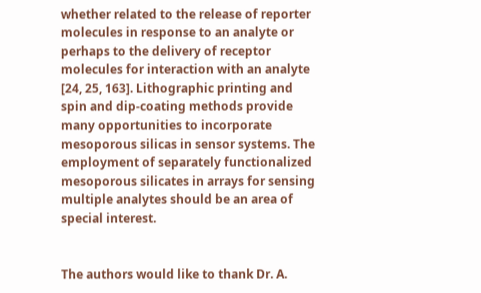whether related to the release of reporter molecules in response to an analyte or perhaps to the delivery of receptor molecules for interaction with an analyte [24, 25, 163]. Lithographic printing and spin and dip-coating methods provide many opportunities to incorporate mesoporous silicas in sensor systems. The employment of separately functionalized mesoporous silicates in arrays for sensing multiple analytes should be an area of special interest.


The authors would like to thank Dr. A.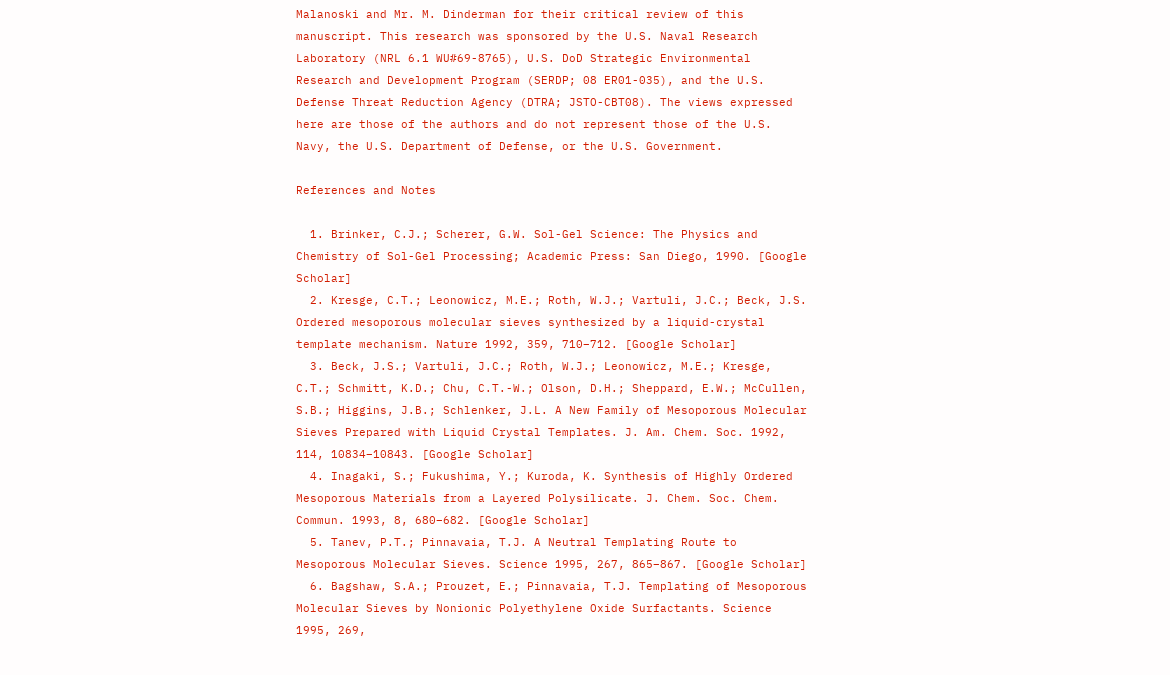Malanoski and Mr. M. Dinderman for their critical review of this manuscript. This research was sponsored by the U.S. Naval Research Laboratory (NRL 6.1 WU#69-8765), U.S. DoD Strategic Environmental Research and Development Program (SERDP; 08 ER01-035), and the U.S. Defense Threat Reduction Agency (DTRA; JSTO-CBT08). The views expressed here are those of the authors and do not represent those of the U.S. Navy, the U.S. Department of Defense, or the U.S. Government.

References and Notes

  1. Brinker, C.J.; Scherer, G.W. Sol-Gel Science: The Physics and Chemistry of Sol-Gel Processing; Academic Press: San Diego, 1990. [Google Scholar]
  2. Kresge, C.T.; Leonowicz, M.E.; Roth, W.J.; Vartuli, J.C.; Beck, J.S. Ordered mesoporous molecular sieves synthesized by a liquid-crystal template mechanism. Nature 1992, 359, 710–712. [Google Scholar]
  3. Beck, J.S.; Vartuli, J.C.; Roth, W.J.; Leonowicz, M.E.; Kresge, C.T.; Schmitt, K.D.; Chu, C.T.-W.; Olson, D.H.; Sheppard, E.W.; McCullen, S.B.; Higgins, J.B.; Schlenker, J.L. A New Family of Mesoporous Molecular Sieves Prepared with Liquid Crystal Templates. J. Am. Chem. Soc. 1992, 114, 10834–10843. [Google Scholar]
  4. Inagaki, S.; Fukushima, Y.; Kuroda, K. Synthesis of Highly Ordered Mesoporous Materials from a Layered Polysilicate. J. Chem. Soc. Chem. Commun. 1993, 8, 680–682. [Google Scholar]
  5. Tanev, P.T.; Pinnavaia, T.J. A Neutral Templating Route to Mesoporous Molecular Sieves. Science 1995, 267, 865–867. [Google Scholar]
  6. Bagshaw, S.A.; Prouzet, E.; Pinnavaia, T.J. Templating of Mesoporous Molecular Sieves by Nonionic Polyethylene Oxide Surfactants. Science 1995, 269,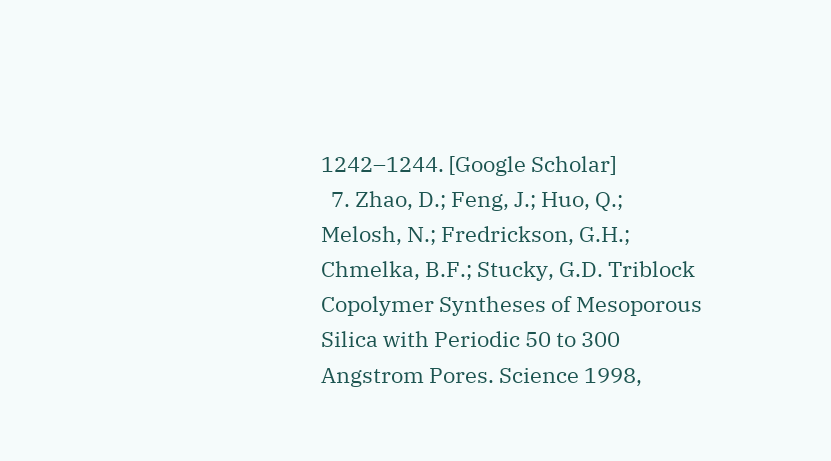1242–1244. [Google Scholar]
  7. Zhao, D.; Feng, J.; Huo, Q.; Melosh, N.; Fredrickson, G.H.; Chmelka, B.F.; Stucky, G.D. Triblock Copolymer Syntheses of Mesoporous Silica with Periodic 50 to 300 Angstrom Pores. Science 1998,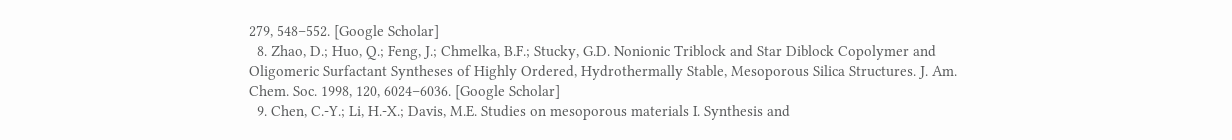279, 548–552. [Google Scholar]
  8. Zhao, D.; Huo, Q.; Feng, J.; Chmelka, B.F.; Stucky, G.D. Nonionic Triblock and Star Diblock Copolymer and Oligomeric Surfactant Syntheses of Highly Ordered, Hydrothermally Stable, Mesoporous Silica Structures. J. Am. Chem. Soc. 1998, 120, 6024–6036. [Google Scholar]
  9. Chen, C.-Y.; Li, H.-X.; Davis, M.E. Studies on mesoporous materials I. Synthesis and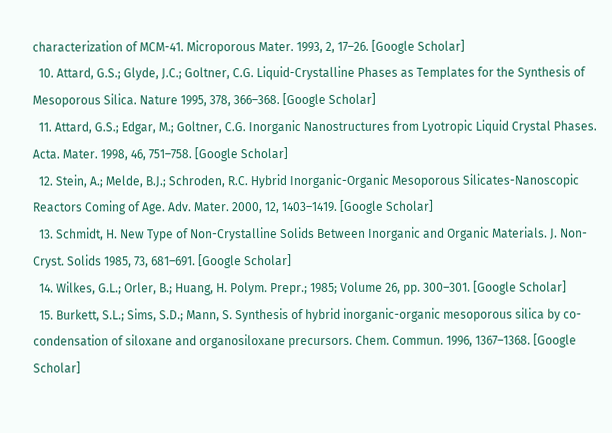characterization of MCM-41. Microporous Mater. 1993, 2, 17–26. [Google Scholar]
  10. Attard, G.S.; Glyde, J.C.; Goltner, C.G. Liquid-Crystalline Phases as Templates for the Synthesis of Mesoporous Silica. Nature 1995, 378, 366–368. [Google Scholar]
  11. Attard, G.S.; Edgar, M.; Goltner, C.G. Inorganic Nanostructures from Lyotropic Liquid Crystal Phases. Acta. Mater. 1998, 46, 751–758. [Google Scholar]
  12. Stein, A.; Melde, B.J.; Schroden, R.C. Hybrid Inorganic-Organic Mesoporous Silicates-Nanoscopic Reactors Coming of Age. Adv. Mater. 2000, 12, 1403–1419. [Google Scholar]
  13. Schmidt, H. New Type of Non-Crystalline Solids Between Inorganic and Organic Materials. J. Non-Cryst. Solids 1985, 73, 681–691. [Google Scholar]
  14. Wilkes, G.L.; Orler, B.; Huang, H. Polym. Prepr.; 1985; Volume 26, pp. 300–301. [Google Scholar]
  15. Burkett, S.L.; Sims, S.D.; Mann, S. Synthesis of hybrid inorganic-organic mesoporous silica by co-condensation of siloxane and organosiloxane precursors. Chem. Commun. 1996, 1367–1368. [Google Scholar]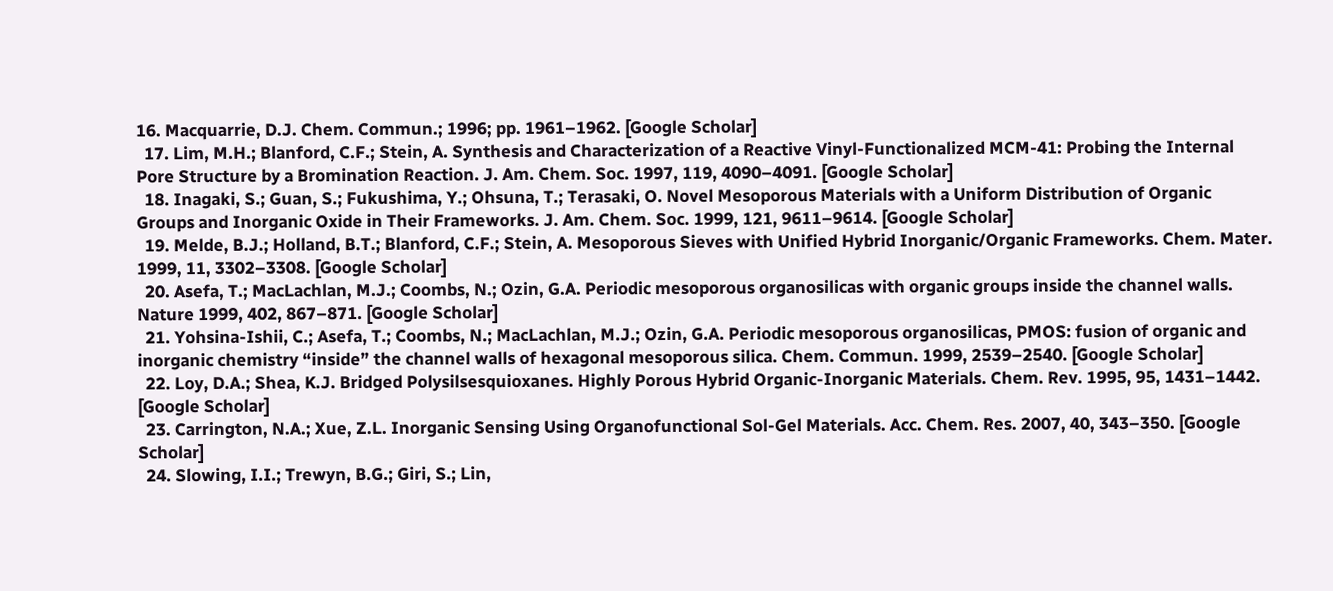16. Macquarrie, D.J. Chem. Commun.; 1996; pp. 1961–1962. [Google Scholar]
  17. Lim, M.H.; Blanford, C.F.; Stein, A. Synthesis and Characterization of a Reactive Vinyl-Functionalized MCM-41: Probing the Internal Pore Structure by a Bromination Reaction. J. Am. Chem. Soc. 1997, 119, 4090–4091. [Google Scholar]
  18. Inagaki, S.; Guan, S.; Fukushima, Y.; Ohsuna, T.; Terasaki, O. Novel Mesoporous Materials with a Uniform Distribution of Organic Groups and Inorganic Oxide in Their Frameworks. J. Am. Chem. Soc. 1999, 121, 9611–9614. [Google Scholar]
  19. Melde, B.J.; Holland, B.T.; Blanford, C.F.; Stein, A. Mesoporous Sieves with Unified Hybrid Inorganic/Organic Frameworks. Chem. Mater. 1999, 11, 3302–3308. [Google Scholar]
  20. Asefa, T.; MacLachlan, M.J.; Coombs, N.; Ozin, G.A. Periodic mesoporous organosilicas with organic groups inside the channel walls. Nature 1999, 402, 867–871. [Google Scholar]
  21. Yohsina-Ishii, C.; Asefa, T.; Coombs, N.; MacLachlan, M.J.; Ozin, G.A. Periodic mesoporous organosilicas, PMOS: fusion of organic and inorganic chemistry “inside” the channel walls of hexagonal mesoporous silica. Chem. Commun. 1999, 2539–2540. [Google Scholar]
  22. Loy, D.A.; Shea, K.J. Bridged Polysilsesquioxanes. Highly Porous Hybrid Organic-Inorganic Materials. Chem. Rev. 1995, 95, 1431–1442. [Google Scholar]
  23. Carrington, N.A.; Xue, Z.L. Inorganic Sensing Using Organofunctional Sol-Gel Materials. Acc. Chem. Res. 2007, 40, 343–350. [Google Scholar]
  24. Slowing, I.I.; Trewyn, B.G.; Giri, S.; Lin,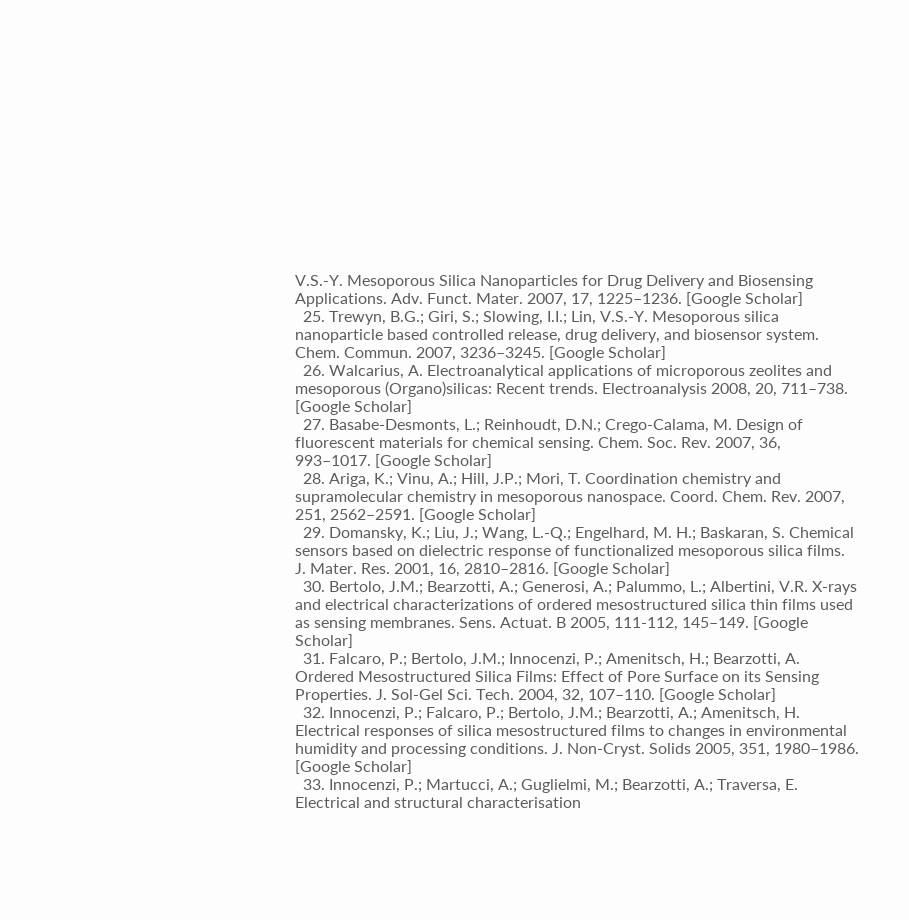V.S.-Y. Mesoporous Silica Nanoparticles for Drug Delivery and Biosensing Applications. Adv. Funct. Mater. 2007, 17, 1225–1236. [Google Scholar]
  25. Trewyn, B.G.; Giri, S.; Slowing, I.I.; Lin, V.S.-Y. Mesoporous silica nanoparticle based controlled release, drug delivery, and biosensor system. Chem. Commun. 2007, 3236–3245. [Google Scholar]
  26. Walcarius, A. Electroanalytical applications of microporous zeolites and mesoporous (Organo)silicas: Recent trends. Electroanalysis 2008, 20, 711–738. [Google Scholar]
  27. Basabe-Desmonts, L.; Reinhoudt, D.N.; Crego-Calama, M. Design of fluorescent materials for chemical sensing. Chem. Soc. Rev. 2007, 36, 993–1017. [Google Scholar]
  28. Ariga, K.; Vinu, A.; Hill, J.P.; Mori, T. Coordination chemistry and supramolecular chemistry in mesoporous nanospace. Coord. Chem. Rev. 2007, 251, 2562–2591. [Google Scholar]
  29. Domansky, K.; Liu, J.; Wang, L.-Q.; Engelhard, M. H.; Baskaran, S. Chemical sensors based on dielectric response of functionalized mesoporous silica films. J. Mater. Res. 2001, 16, 2810–2816. [Google Scholar]
  30. Bertolo, J.M.; Bearzotti, A.; Generosi, A.; Palummo, L.; Albertini, V.R. X-rays and electrical characterizations of ordered mesostructured silica thin films used as sensing membranes. Sens. Actuat. B 2005, 111-112, 145–149. [Google Scholar]
  31. Falcaro, P.; Bertolo, J.M.; Innocenzi, P.; Amenitsch, H.; Bearzotti, A. Ordered Mesostructured Silica Films: Effect of Pore Surface on its Sensing Properties. J. Sol-Gel Sci. Tech. 2004, 32, 107–110. [Google Scholar]
  32. Innocenzi, P.; Falcaro, P.; Bertolo, J.M.; Bearzotti, A.; Amenitsch, H. Electrical responses of silica mesostructured films to changes in environmental humidity and processing conditions. J. Non-Cryst. Solids 2005, 351, 1980–1986. [Google Scholar]
  33. Innocenzi, P.; Martucci, A.; Guglielmi, M.; Bearzotti, A.; Traversa, E. Electrical and structural characterisation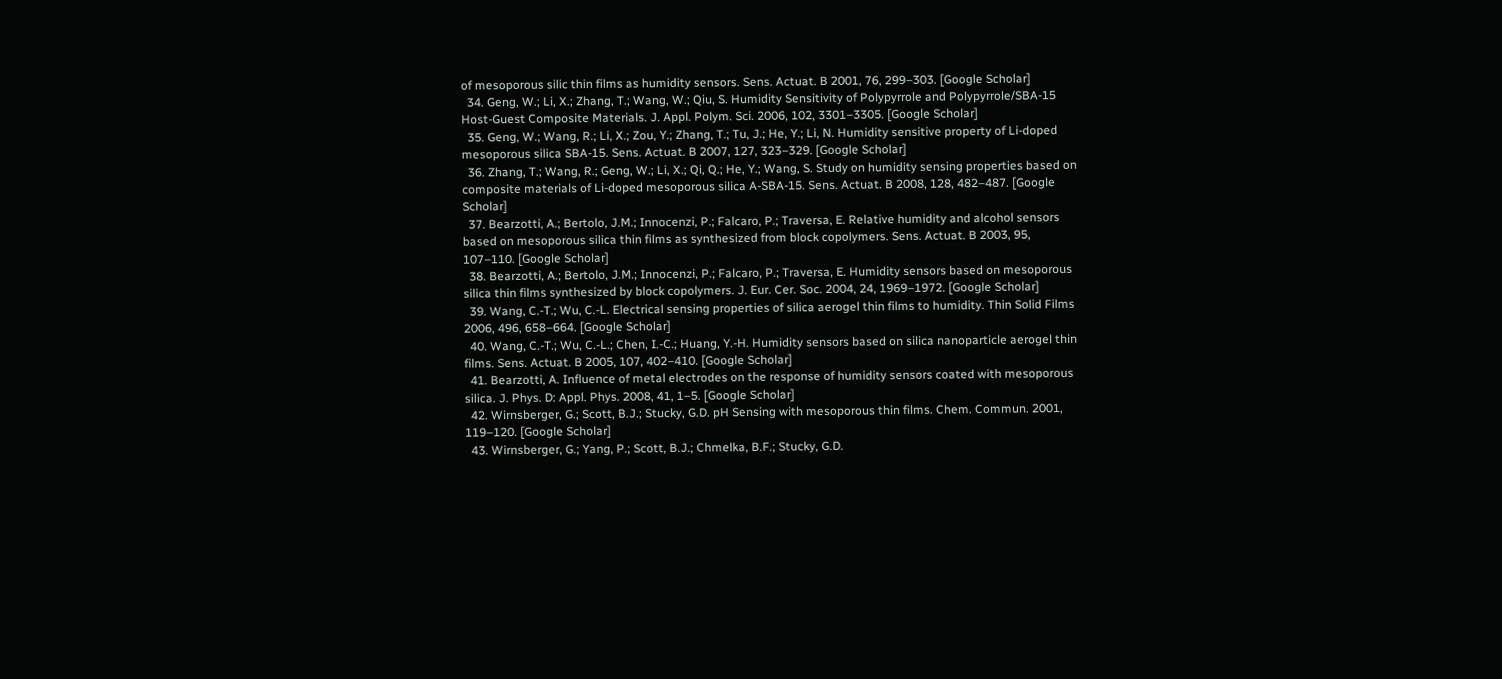of mesoporous silic thin films as humidity sensors. Sens. Actuat. B 2001, 76, 299–303. [Google Scholar]
  34. Geng, W.; Li, X.; Zhang, T.; Wang, W.; Qiu, S. Humidity Sensitivity of Polypyrrole and Polypyrrole/SBA-15 Host-Guest Composite Materials. J. Appl. Polym. Sci. 2006, 102, 3301–3305. [Google Scholar]
  35. Geng, W.; Wang, R.; Li, X.; Zou, Y.; Zhang, T.; Tu, J.; He, Y.; Li, N. Humidity sensitive property of Li-doped mesoporous silica SBA-15. Sens. Actuat. B 2007, 127, 323–329. [Google Scholar]
  36. Zhang, T.; Wang, R.; Geng, W.; Li, X.; Qi, Q.; He, Y.; Wang, S. Study on humidity sensing properties based on composite materials of Li-doped mesoporous silica A-SBA-15. Sens. Actuat. B 2008, 128, 482–487. [Google Scholar]
  37. Bearzotti, A.; Bertolo, J.M.; Innocenzi, P.; Falcaro, P.; Traversa, E. Relative humidity and alcohol sensors based on mesoporous silica thin films as synthesized from block copolymers. Sens. Actuat. B 2003, 95, 107–110. [Google Scholar]
  38. Bearzotti, A.; Bertolo, J.M.; Innocenzi, P.; Falcaro, P.; Traversa, E. Humidity sensors based on mesoporous silica thin films synthesized by block copolymers. J. Eur. Cer. Soc. 2004, 24, 1969–1972. [Google Scholar]
  39. Wang, C.-T.; Wu, C.-L. Electrical sensing properties of silica aerogel thin films to humidity. Thin Solid Films 2006, 496, 658–664. [Google Scholar]
  40. Wang, C.-T.; Wu, C.-L.; Chen, I.-C.; Huang, Y.-H. Humidity sensors based on silica nanoparticle aerogel thin films. Sens. Actuat. B 2005, 107, 402–410. [Google Scholar]
  41. Bearzotti, A. Influence of metal electrodes on the response of humidity sensors coated with mesoporous silica. J. Phys. D: Appl. Phys. 2008, 41, 1–5. [Google Scholar]
  42. Wirnsberger, G.; Scott, B.J.; Stucky, G.D. pH Sensing with mesoporous thin films. Chem. Commun. 2001, 119–120. [Google Scholar]
  43. Wirnsberger, G.; Yang, P.; Scott, B.J.; Chmelka, B.F.; Stucky, G.D.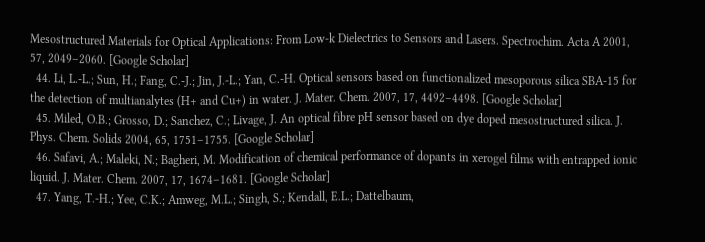Mesostructured Materials for Optical Applications: From Low-k Dielectrics to Sensors and Lasers. Spectrochim. Acta A 2001, 57, 2049–2060. [Google Scholar]
  44. Li, L.-L.; Sun, H.; Fang, C.-J.; Jin, J.-L.; Yan, C.-H. Optical sensors based on functionalized mesoporous silica SBA-15 for the detection of multianalytes (H+ and Cu+) in water. J. Mater. Chem. 2007, 17, 4492–4498. [Google Scholar]
  45. Miled, O.B.; Grosso, D.; Sanchez, C.; Livage, J. An optical fibre pH sensor based on dye doped mesostructured silica. J. Phys. Chem. Solids 2004, 65, 1751–1755. [Google Scholar]
  46. Safavi, A.; Maleki, N.; Bagheri, M. Modification of chemical performance of dopants in xerogel films with entrapped ionic liquid. J. Mater. Chem. 2007, 17, 1674–1681. [Google Scholar]
  47. Yang, T.-H.; Yee, C.K.; Amweg, M.L.; Singh, S.; Kendall, E.L.; Dattelbaum,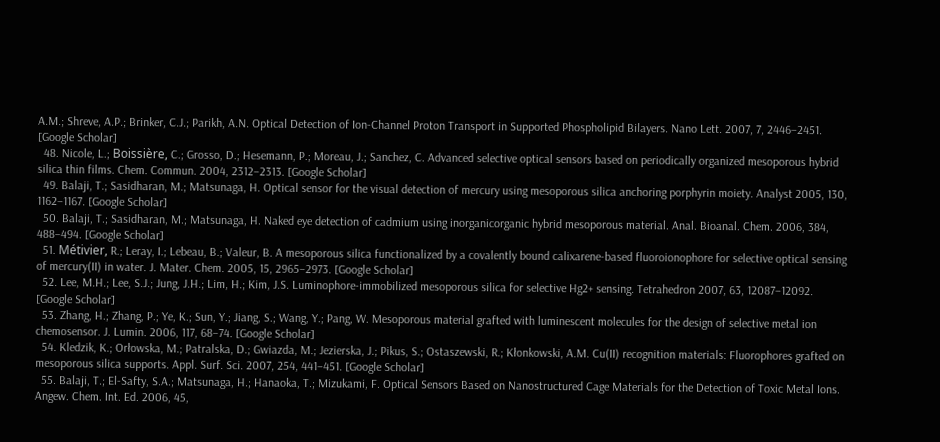A.M.; Shreve, A.P.; Brinker, C.J.; Parikh, A.N. Optical Detection of Ion-Channel Proton Transport in Supported Phospholipid Bilayers. Nano Lett. 2007, 7, 2446–2451. [Google Scholar]
  48. Nicole, L.; Boissière, C.; Grosso, D.; Hesemann, P.; Moreau, J.; Sanchez, C. Advanced selective optical sensors based on periodically organized mesoporous hybrid silica thin films. Chem. Commun. 2004, 2312–2313. [Google Scholar]
  49. Balaji, T.; Sasidharan, M.; Matsunaga, H. Optical sensor for the visual detection of mercury using mesoporous silica anchoring porphyrin moiety. Analyst 2005, 130, 1162–1167. [Google Scholar]
  50. Balaji, T.; Sasidharan, M.; Matsunaga, H. Naked eye detection of cadmium using inorganicorganic hybrid mesoporous material. Anal. Bioanal. Chem. 2006, 384, 488–494. [Google Scholar]
  51. Métivier, R.; Leray, I.; Lebeau, B.; Valeur, B. A mesoporous silica functionalized by a covalently bound calixarene-based fluoroionophore for selective optical sensing of mercury(II) in water. J. Mater. Chem. 2005, 15, 2965–2973. [Google Scholar]
  52. Lee, M.H.; Lee, S.J.; Jung, J.H.; Lim, H.; Kim, J.S. Luminophore-immobilized mesoporous silica for selective Hg2+ sensing. Tetrahedron 2007, 63, 12087–12092. [Google Scholar]
  53. Zhang, H.; Zhang, P.; Ye, K.; Sun, Y.; Jiang, S.; Wang, Y.; Pang, W. Mesoporous material grafted with luminescent molecules for the design of selective metal ion chemosensor. J. Lumin. 2006, 117, 68–74. [Google Scholar]
  54. Kledzik, K.; Orłowska, M.; Patralska, D.; Gwiazda, M.; Jezierska, J.; Pikus, S.; Ostaszewski, R.; Kłonkowski, A.M. Cu(II) recognition materials: Fluorophores grafted on mesoporous silica supports. Appl. Surf. Sci. 2007, 254, 441–451. [Google Scholar]
  55. Balaji, T.; El-Safty, S.A.; Matsunaga, H.; Hanaoka, T.; Mizukami, F. Optical Sensors Based on Nanostructured Cage Materials for the Detection of Toxic Metal Ions. Angew. Chem. Int. Ed. 2006, 45,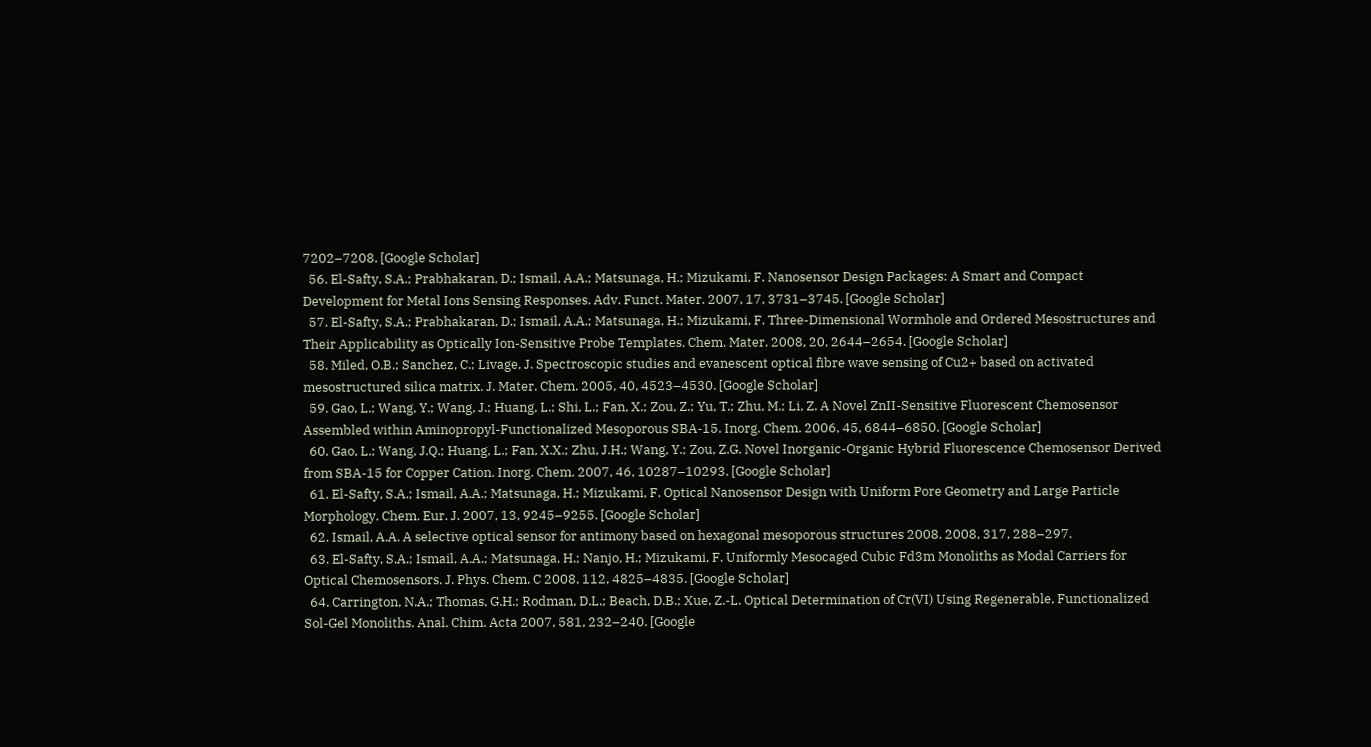7202–7208. [Google Scholar]
  56. El-Safty, S.A.; Prabhakaran, D.; Ismail, A.A.; Matsunaga, H.; Mizukami, F. Nanosensor Design Packages: A Smart and Compact Development for Metal Ions Sensing Responses. Adv. Funct. Mater. 2007, 17, 3731–3745. [Google Scholar]
  57. El-Safty, S.A.; Prabhakaran, D.; Ismail, A.A.; Matsunaga, H.; Mizukami, F. Three-Dimensional Wormhole and Ordered Mesostructures and Their Applicability as Optically Ion-Sensitive Probe Templates. Chem. Mater. 2008, 20, 2644–2654. [Google Scholar]
  58. Miled, O.B.; Sanchez, C.; Livage, J. Spectroscopic studies and evanescent optical fibre wave sensing of Cu2+ based on activated mesostructured silica matrix. J. Mater. Chem. 2005, 40, 4523–4530. [Google Scholar]
  59. Gao, L.; Wang, Y.; Wang, J.; Huang, L.; Shi, L.; Fan, X.; Zou, Z.; Yu, T.; Zhu, M.; Li, Z. A Novel ZnII-Sensitive Fluorescent Chemosensor Assembled within Aminopropyl-Functionalized Mesoporous SBA-15. Inorg. Chem. 2006, 45, 6844–6850. [Google Scholar]
  60. Gao, L.; Wang, J.Q.; Huang, L.; Fan, X.X.; Zhu, J.H.; Wang, Y.; Zou, Z.G. Novel Inorganic-Organic Hybrid Fluorescence Chemosensor Derived from SBA-15 for Copper Cation. Inorg. Chem. 2007, 46, 10287–10293. [Google Scholar]
  61. El-Safty, S.A.; Ismail, A.A.; Matsunaga, H.; Mizukami, F. Optical Nanosensor Design with Uniform Pore Geometry and Large Particle Morphology. Chem. Eur. J. 2007, 13, 9245–9255. [Google Scholar]
  62. Ismail, A.A. A selective optical sensor for antimony based on hexagonal mesoporous structures 2008. 2008, 317, 288–297.
  63. El-Safty, S.A.; Ismail, A.A.; Matsunaga, H.; Nanjo, H.; Mizukami, F. Uniformly Mesocaged Cubic Fd3m Monoliths as Modal Carriers for Optical Chemosensors. J. Phys. Chem. C 2008, 112, 4825–4835. [Google Scholar]
  64. Carrington, N.A.; Thomas, G.H.; Rodman, D.L.; Beach, D.B.; Xue, Z.-L. Optical Determination of Cr(VI) Using Regenerable, Functionalized Sol-Gel Monoliths. Anal. Chim. Acta 2007, 581, 232–240. [Google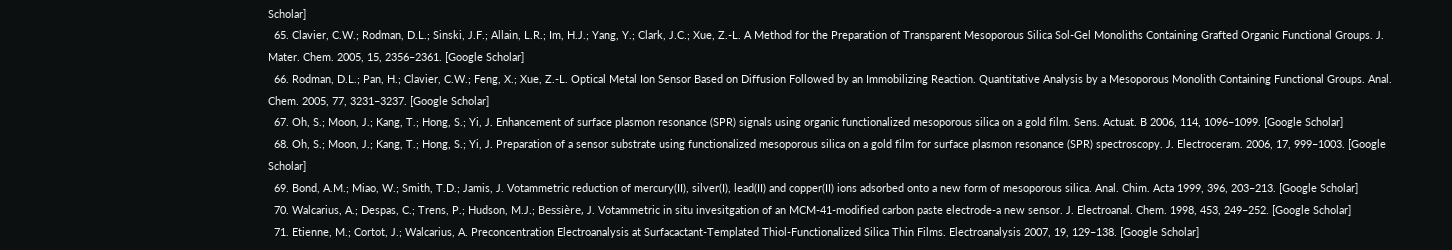Scholar]
  65. Clavier, C.W.; Rodman, D.L.; Sinski, J.F.; Allain, L.R.; Im, H.J.; Yang, Y.; Clark, J.C.; Xue, Z.-L. A Method for the Preparation of Transparent Mesoporous Silica Sol-Gel Monoliths Containing Grafted Organic Functional Groups. J. Mater. Chem. 2005, 15, 2356–2361. [Google Scholar]
  66. Rodman, D.L.; Pan, H.; Clavier, C.W.; Feng, X.; Xue, Z.-L. Optical Metal Ion Sensor Based on Diffusion Followed by an Immobilizing Reaction. Quantitative Analysis by a Mesoporous Monolith Containing Functional Groups. Anal. Chem. 2005, 77, 3231–3237. [Google Scholar]
  67. Oh, S.; Moon, J.; Kang, T.; Hong, S.; Yi, J. Enhancement of surface plasmon resonance (SPR) signals using organic functionalized mesoporous silica on a gold film. Sens. Actuat. B 2006, 114, 1096–1099. [Google Scholar]
  68. Oh, S.; Moon, J.; Kang, T.; Hong, S.; Yi, J. Preparation of a sensor substrate using functionalized mesoporous silica on a gold film for surface plasmon resonance (SPR) spectroscopy. J. Electroceram. 2006, 17, 999–1003. [Google Scholar]
  69. Bond, A.M.; Miao, W.; Smith, T.D.; Jamis, J. Votammetric reduction of mercury(II), silver(I), lead(II) and copper(II) ions adsorbed onto a new form of mesoporous silica. Anal. Chim. Acta 1999, 396, 203–213. [Google Scholar]
  70. Walcarius, A.; Despas, C.; Trens, P.; Hudson, M.J.; Bessière, J. Votammetric in situ invesitgation of an MCM-41-modified carbon paste electrode-a new sensor. J. Electroanal. Chem. 1998, 453, 249–252. [Google Scholar]
  71. Etienne, M.; Cortot, J.; Walcarius, A. Preconcentration Electroanalysis at Surfacactant-Templated Thiol-Functionalized Silica Thin Films. Electroanalysis 2007, 19, 129–138. [Google Scholar]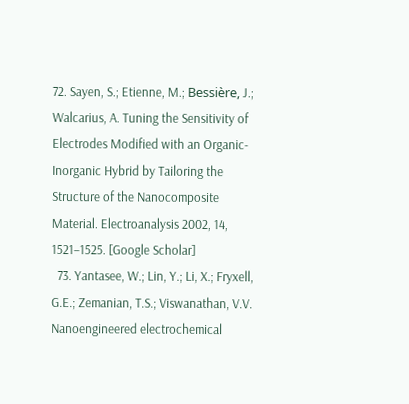72. Sayen, S.; Etienne, M.; Bessière, J.; Walcarius, A. Tuning the Sensitivity of Electrodes Modified with an Organic-Inorganic Hybrid by Tailoring the Structure of the Nanocomposite Material. Electroanalysis 2002, 14, 1521–1525. [Google Scholar]
  73. Yantasee, W.; Lin, Y.; Li, X.; Fryxell, G.E.; Zemanian, T.S.; Viswanathan, V.V. Nanoengineered electrochemical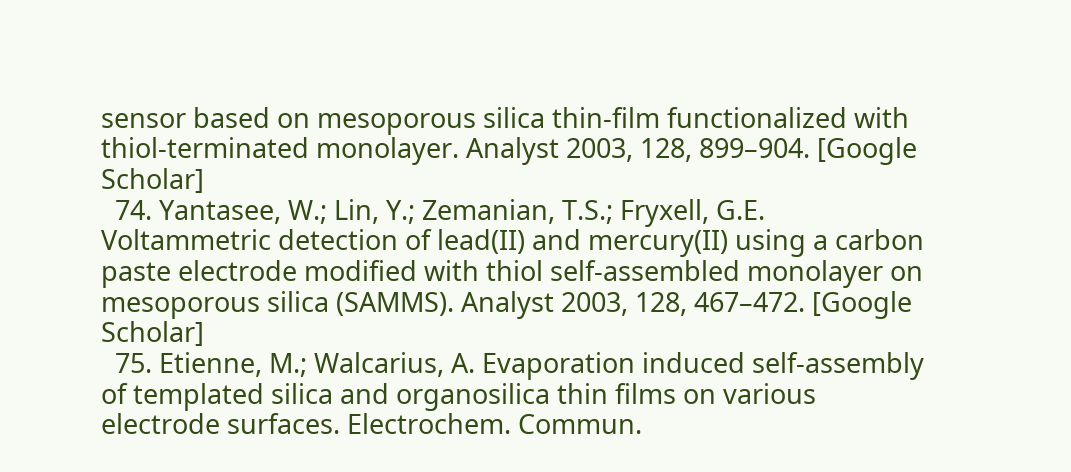sensor based on mesoporous silica thin-film functionalized with thiol-terminated monolayer. Analyst 2003, 128, 899–904. [Google Scholar]
  74. Yantasee, W.; Lin, Y.; Zemanian, T.S.; Fryxell, G.E. Voltammetric detection of lead(II) and mercury(II) using a carbon paste electrode modified with thiol self-assembled monolayer on mesoporous silica (SAMMS). Analyst 2003, 128, 467–472. [Google Scholar]
  75. Etienne, M.; Walcarius, A. Evaporation induced self-assembly of templated silica and organosilica thin films on various electrode surfaces. Electrochem. Commun.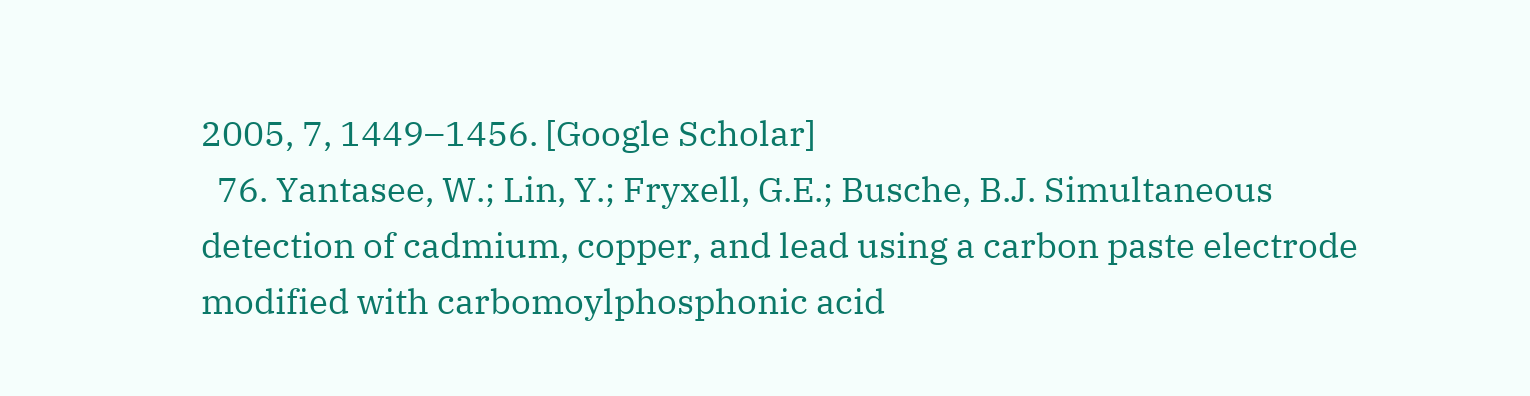2005, 7, 1449–1456. [Google Scholar]
  76. Yantasee, W.; Lin, Y.; Fryxell, G.E.; Busche, B.J. Simultaneous detection of cadmium, copper, and lead using a carbon paste electrode modified with carbomoylphosphonic acid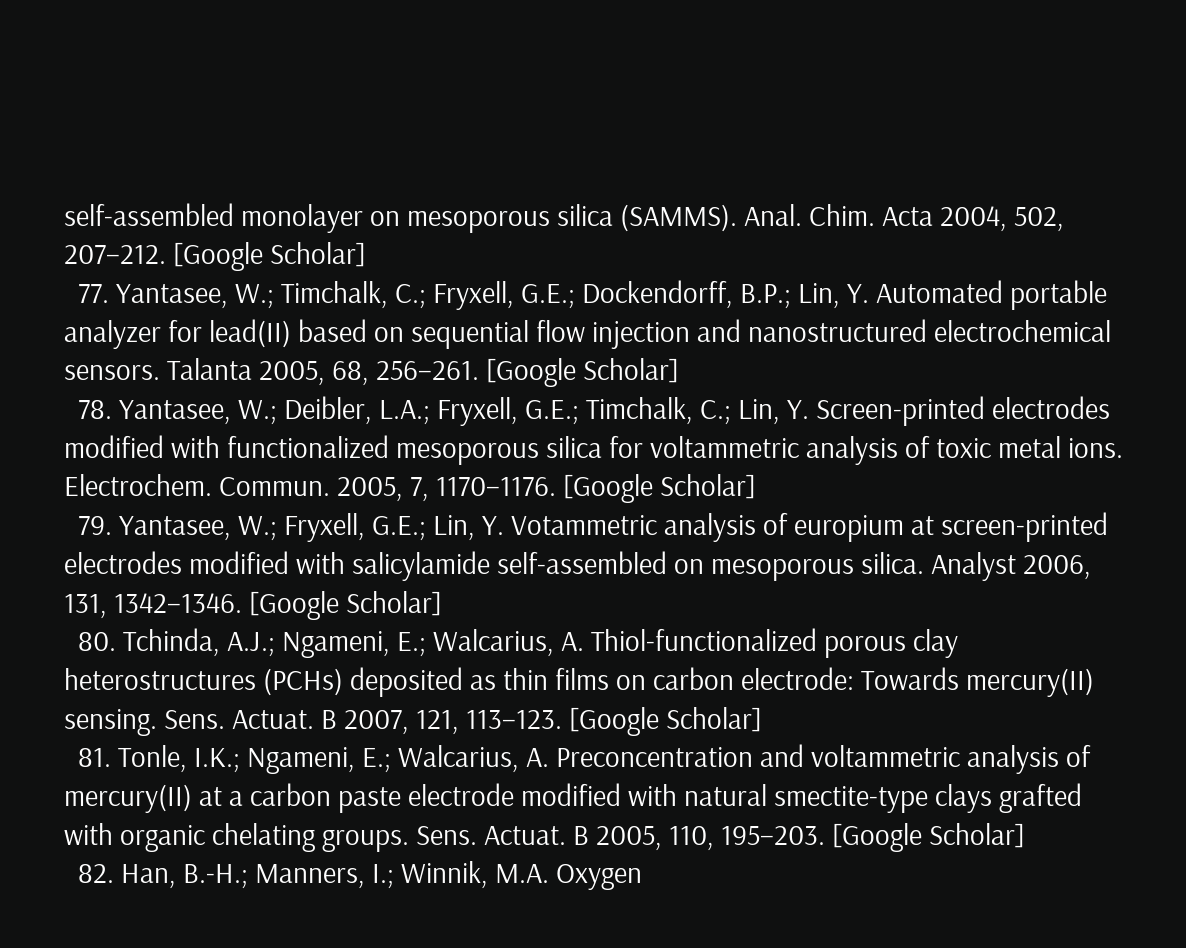self-assembled monolayer on mesoporous silica (SAMMS). Anal. Chim. Acta 2004, 502, 207–212. [Google Scholar]
  77. Yantasee, W.; Timchalk, C.; Fryxell, G.E.; Dockendorff, B.P.; Lin, Y. Automated portable analyzer for lead(II) based on sequential flow injection and nanostructured electrochemical sensors. Talanta 2005, 68, 256–261. [Google Scholar]
  78. Yantasee, W.; Deibler, L.A.; Fryxell, G.E.; Timchalk, C.; Lin, Y. Screen-printed electrodes modified with functionalized mesoporous silica for voltammetric analysis of toxic metal ions. Electrochem. Commun. 2005, 7, 1170–1176. [Google Scholar]
  79. Yantasee, W.; Fryxell, G.E.; Lin, Y. Votammetric analysis of europium at screen-printed electrodes modified with salicylamide self-assembled on mesoporous silica. Analyst 2006, 131, 1342–1346. [Google Scholar]
  80. Tchinda, A.J.; Ngameni, E.; Walcarius, A. Thiol-functionalized porous clay heterostructures (PCHs) deposited as thin films on carbon electrode: Towards mercury(II) sensing. Sens. Actuat. B 2007, 121, 113–123. [Google Scholar]
  81. Tonle, I.K.; Ngameni, E.; Walcarius, A. Preconcentration and voltammetric analysis of mercury(II) at a carbon paste electrode modified with natural smectite-type clays grafted with organic chelating groups. Sens. Actuat. B 2005, 110, 195–203. [Google Scholar]
  82. Han, B.-H.; Manners, I.; Winnik, M.A. Oxygen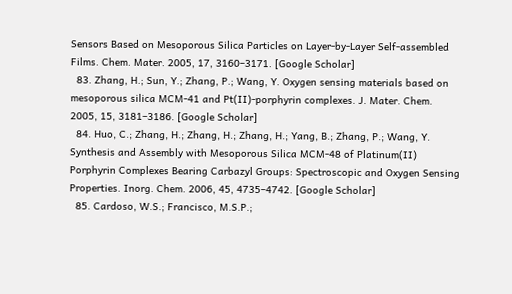Sensors Based on Mesoporous Silica Particles on Layer-by-Layer Self-assembled Films. Chem. Mater. 2005, 17, 3160–3171. [Google Scholar]
  83. Zhang, H.; Sun, Y.; Zhang, P.; Wang, Y. Oxygen sensing materials based on mesoporous silica MCM-41 and Pt(II)-porphyrin complexes. J. Mater. Chem. 2005, 15, 3181–3186. [Google Scholar]
  84. Huo, C.; Zhang, H.; Zhang, H.; Zhang, H.; Yang, B.; Zhang, P.; Wang, Y. Synthesis and Assembly with Mesoporous Silica MCM-48 of Platinum(II) Porphyrin Complexes Bearing Carbazyl Groups: Spectroscopic and Oxygen Sensing Properties. Inorg. Chem. 2006, 45, 4735–4742. [Google Scholar]
  85. Cardoso, W.S.; Francisco, M.S.P.;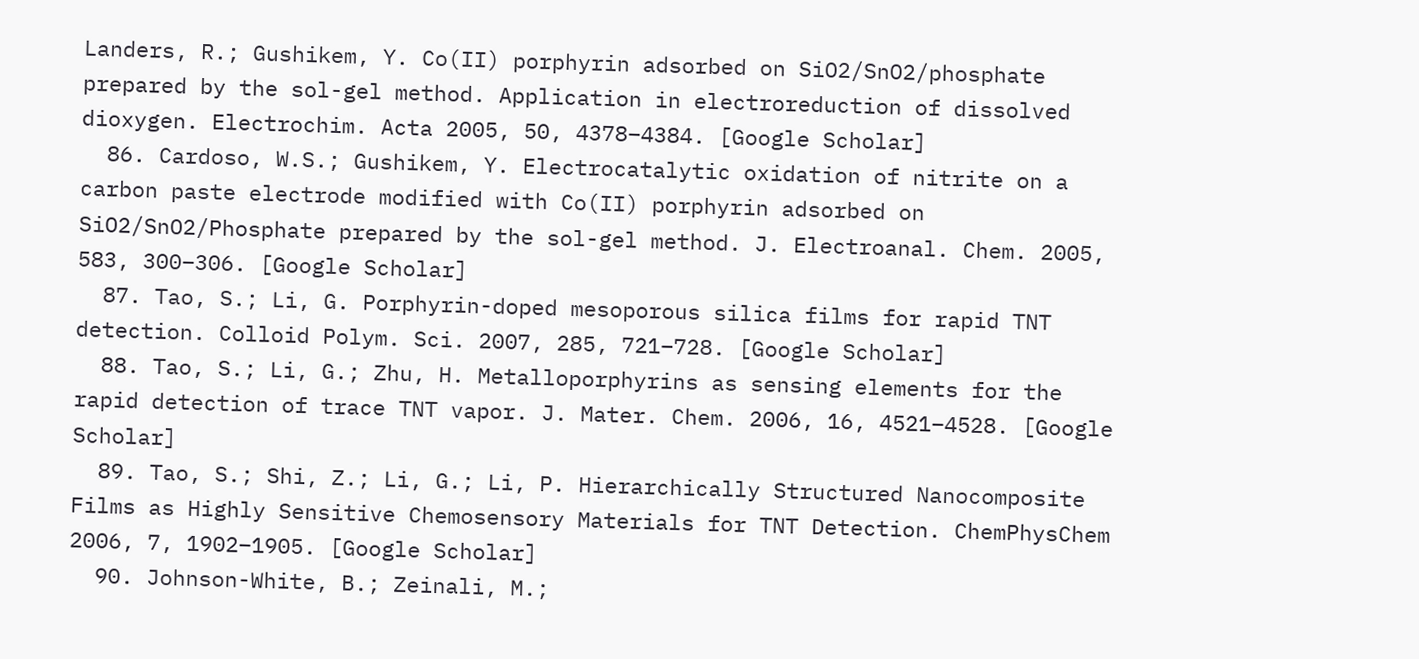Landers, R.; Gushikem, Y. Co(II) porphyrin adsorbed on SiO2/SnO2/phosphate prepared by the sol-gel method. Application in electroreduction of dissolved dioxygen. Electrochim. Acta 2005, 50, 4378–4384. [Google Scholar]
  86. Cardoso, W.S.; Gushikem, Y. Electrocatalytic oxidation of nitrite on a carbon paste electrode modified with Co(II) porphyrin adsorbed on SiO2/SnO2/Phosphate prepared by the sol-gel method. J. Electroanal. Chem. 2005, 583, 300–306. [Google Scholar]
  87. Tao, S.; Li, G. Porphyrin-doped mesoporous silica films for rapid TNT detection. Colloid Polym. Sci. 2007, 285, 721–728. [Google Scholar]
  88. Tao, S.; Li, G.; Zhu, H. Metalloporphyrins as sensing elements for the rapid detection of trace TNT vapor. J. Mater. Chem. 2006, 16, 4521–4528. [Google Scholar]
  89. Tao, S.; Shi, Z.; Li, G.; Li, P. Hierarchically Structured Nanocomposite Films as Highly Sensitive Chemosensory Materials for TNT Detection. ChemPhysChem 2006, 7, 1902–1905. [Google Scholar]
  90. Johnson-White, B.; Zeinali, M.;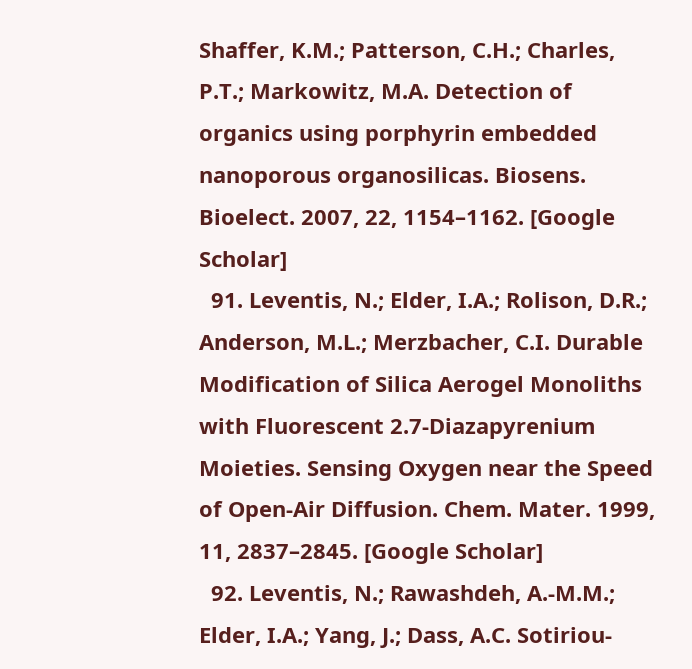Shaffer, K.M.; Patterson, C.H.; Charles, P.T.; Markowitz, M.A. Detection of organics using porphyrin embedded nanoporous organosilicas. Biosens. Bioelect. 2007, 22, 1154–1162. [Google Scholar]
  91. Leventis, N.; Elder, I.A.; Rolison, D.R.; Anderson, M.L.; Merzbacher, C.I. Durable Modification of Silica Aerogel Monoliths with Fluorescent 2.7-Diazapyrenium Moieties. Sensing Oxygen near the Speed of Open-Air Diffusion. Chem. Mater. 1999, 11, 2837–2845. [Google Scholar]
  92. Leventis, N.; Rawashdeh, A.-M.M.; Elder, I.A.; Yang, J.; Dass, A.C. Sotiriou-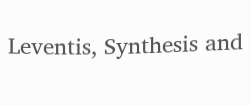Leventis, Synthesis and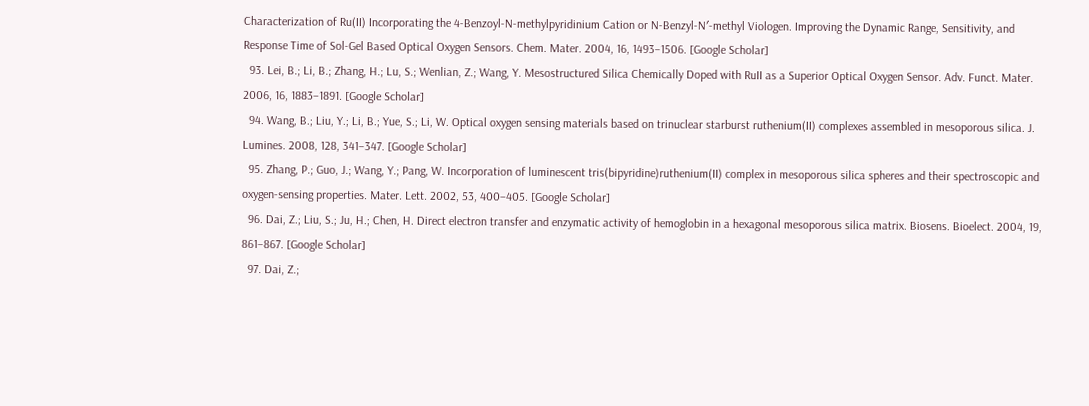Characterization of Ru(II) Incorporating the 4-Benzoyl-N-methylpyridinium Cation or N-Benzyl-N′-methyl Viologen. Improving the Dynamic Range, Sensitivity, and Response Time of Sol-Gel Based Optical Oxygen Sensors. Chem. Mater. 2004, 16, 1493–1506. [Google Scholar]
  93. Lei, B.; Li, B.; Zhang, H.; Lu, S.; Wenlian, Z.; Wang, Y. Mesostructured Silica Chemically Doped with RuII as a Superior Optical Oxygen Sensor. Adv. Funct. Mater. 2006, 16, 1883–1891. [Google Scholar]
  94. Wang, B.; Liu, Y.; Li, B.; Yue, S.; Li, W. Optical oxygen sensing materials based on trinuclear starburst ruthenium(II) complexes assembled in mesoporous silica. J. Lumines. 2008, 128, 341–347. [Google Scholar]
  95. Zhang, P.; Guo, J.; Wang, Y.; Pang, W. Incorporation of luminescent tris(bipyridine)ruthenium(II) complex in mesoporous silica spheres and their spectroscopic and oxygen-sensing properties. Mater. Lett. 2002, 53, 400–405. [Google Scholar]
  96. Dai, Z.; Liu, S.; Ju, H.; Chen, H. Direct electron transfer and enzymatic activity of hemoglobin in a hexagonal mesoporous silica matrix. Biosens. Bioelect. 2004, 19, 861–867. [Google Scholar]
  97. Dai, Z.;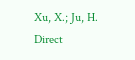Xu, X.; Ju, H. Direct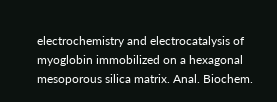electrochemistry and electrocatalysis of myoglobin immobilized on a hexagonal mesoporous silica matrix. Anal. Biochem.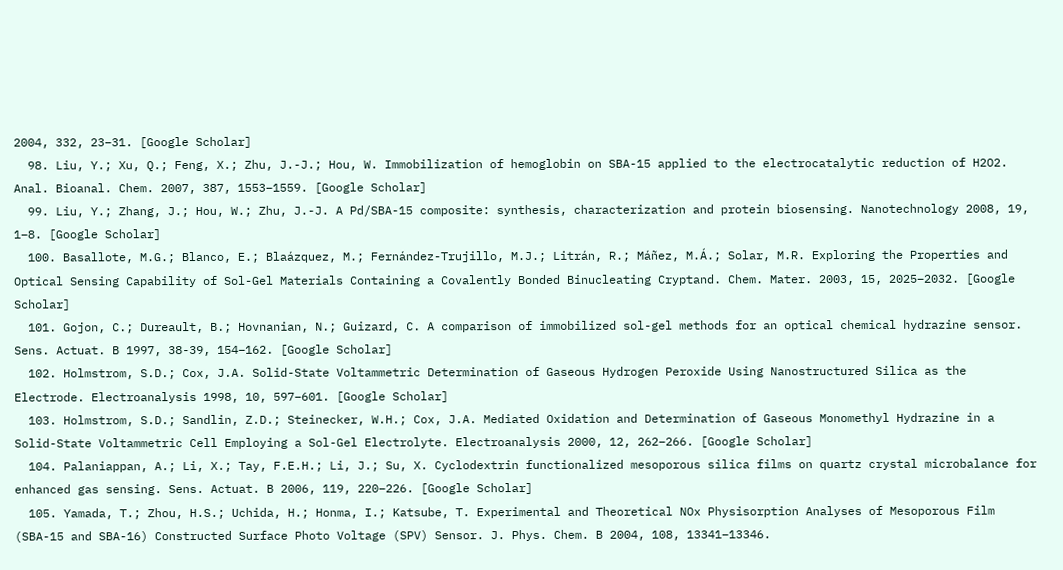2004, 332, 23–31. [Google Scholar]
  98. Liu, Y.; Xu, Q.; Feng, X.; Zhu, J.-J.; Hou, W. Immobilization of hemoglobin on SBA-15 applied to the electrocatalytic reduction of H2O2. Anal. Bioanal. Chem. 2007, 387, 1553–1559. [Google Scholar]
  99. Liu, Y.; Zhang, J.; Hou, W.; Zhu, J.-J. A Pd/SBA-15 composite: synthesis, characterization and protein biosensing. Nanotechnology 2008, 19, 1–8. [Google Scholar]
  100. Basallote, M.G.; Blanco, E.; Blaázquez, M.; Fernández-Trujillo, M.J.; Litrán, R.; Máñez, M.Á.; Solar, M.R. Exploring the Properties and Optical Sensing Capability of Sol-Gel Materials Containing a Covalently Bonded Binucleating Cryptand. Chem. Mater. 2003, 15, 2025–2032. [Google Scholar]
  101. Gojon, C.; Dureault, B.; Hovnanian, N.; Guizard, C. A comparison of immobilized sol-gel methods for an optical chemical hydrazine sensor. Sens. Actuat. B 1997, 38-39, 154–162. [Google Scholar]
  102. Holmstrom, S.D.; Cox, J.A. Solid-State Voltammetric Determination of Gaseous Hydrogen Peroxide Using Nanostructured Silica as the Electrode. Electroanalysis 1998, 10, 597–601. [Google Scholar]
  103. Holmstrom, S.D.; Sandlin, Z.D.; Steinecker, W.H.; Cox, J.A. Mediated Oxidation and Determination of Gaseous Monomethyl Hydrazine in a Solid-State Voltammetric Cell Employing a Sol-Gel Electrolyte. Electroanalysis 2000, 12, 262–266. [Google Scholar]
  104. Palaniappan, A.; Li, X.; Tay, F.E.H.; Li, J.; Su, X. Cyclodextrin functionalized mesoporous silica films on quartz crystal microbalance for enhanced gas sensing. Sens. Actuat. B 2006, 119, 220–226. [Google Scholar]
  105. Yamada, T.; Zhou, H.S.; Uchida, H.; Honma, I.; Katsube, T. Experimental and Theoretical NOx Physisorption Analyses of Mesoporous Film (SBA-15 and SBA-16) Constructed Surface Photo Voltage (SPV) Sensor. J. Phys. Chem. B 2004, 108, 13341–13346.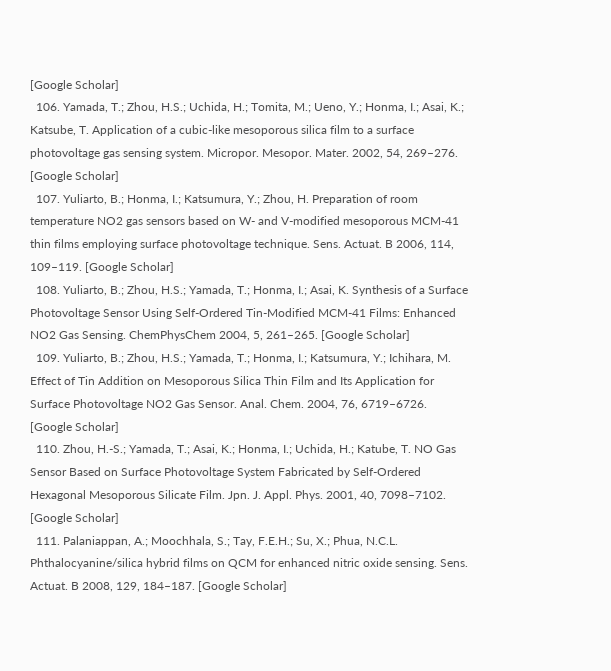[Google Scholar]
  106. Yamada, T.; Zhou, H.S.; Uchida, H.; Tomita, M.; Ueno, Y.; Honma, I.; Asai, K.; Katsube, T. Application of a cubic-like mesoporous silica film to a surface photovoltage gas sensing system. Micropor. Mesopor. Mater. 2002, 54, 269–276. [Google Scholar]
  107. Yuliarto, B.; Honma, I.; Katsumura, Y.; Zhou, H. Preparation of room temperature NO2 gas sensors based on W- and V-modified mesoporous MCM-41 thin films employing surface photovoltage technique. Sens. Actuat. B 2006, 114, 109–119. [Google Scholar]
  108. Yuliarto, B.; Zhou, H.S.; Yamada, T.; Honma, I.; Asai, K. Synthesis of a Surface Photovoltage Sensor Using Self-Ordered Tin-Modified MCM-41 Films: Enhanced NO2 Gas Sensing. ChemPhysChem 2004, 5, 261–265. [Google Scholar]
  109. Yuliarto, B.; Zhou, H.S.; Yamada, T.; Honma, I.; Katsumura, Y.; Ichihara, M. Effect of Tin Addition on Mesoporous Silica Thin Film and Its Application for Surface Photovoltage NO2 Gas Sensor. Anal. Chem. 2004, 76, 6719–6726. [Google Scholar]
  110. Zhou, H.-S.; Yamada, T.; Asai, K.; Honma, I.; Uchida, H.; Katube, T. NO Gas Sensor Based on Surface Photovoltage System Fabricated by Self-Ordered Hexagonal Mesoporous Silicate Film. Jpn. J. Appl. Phys. 2001, 40, 7098–7102. [Google Scholar]
  111. Palaniappan, A.; Moochhala, S.; Tay, F.E.H.; Su, X.; Phua, N.C.L. Phthalocyanine/silica hybrid films on QCM for enhanced nitric oxide sensing. Sens. Actuat. B 2008, 129, 184–187. [Google Scholar]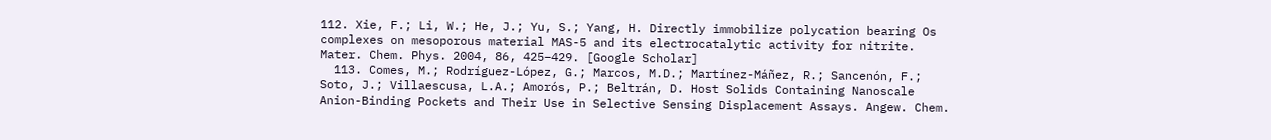112. Xie, F.; Li, W.; He, J.; Yu, S.; Yang, H. Directly immobilize polycation bearing Os complexes on mesoporous material MAS-5 and its electrocatalytic activity for nitrite. Mater. Chem. Phys. 2004, 86, 425–429. [Google Scholar]
  113. Comes, M.; Rodríguez-López, G.; Marcos, M.D.; Martínez-Máñez, R.; Sancenón, F.; Soto, J.; Villaescusa, L.A.; Amorós, P.; Beltrán, D. Host Solids Containing Nanoscale Anion-Binding Pockets and Their Use in Selective Sensing Displacement Assays. Angew. Chem.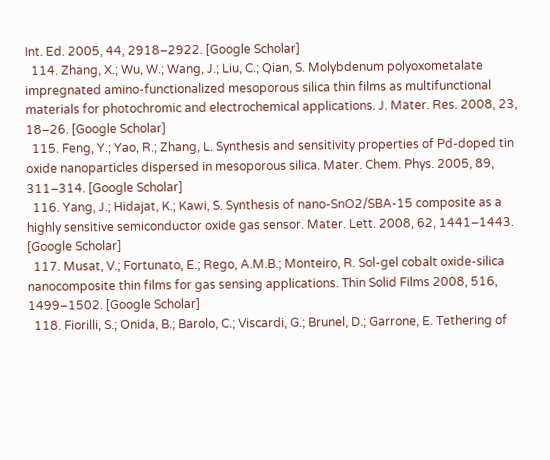Int. Ed. 2005, 44, 2918–2922. [Google Scholar]
  114. Zhang, X.; Wu, W.; Wang, J.; Liu, C.; Qian, S. Molybdenum polyoxometalate impregnated amino-functionalized mesoporous silica thin films as multifunctional materials for photochromic and electrochemical applications. J. Mater. Res. 2008, 23, 18–26. [Google Scholar]
  115. Feng, Y.; Yao, R.; Zhang, L. Synthesis and sensitivity properties of Pd-doped tin oxide nanoparticles dispersed in mesoporous silica. Mater. Chem. Phys. 2005, 89, 311–314. [Google Scholar]
  116. Yang, J.; Hidajat, K.; Kawi, S. Synthesis of nano-SnO2/SBA-15 composite as a highly sensitive semiconductor oxide gas sensor. Mater. Lett. 2008, 62, 1441–1443. [Google Scholar]
  117. Musat, V.; Fortunato, E.; Rego, A.M.B.; Monteiro, R. Sol-gel cobalt oxide-silica nanocomposite thin films for gas sensing applications. Thin Solid Films 2008, 516, 1499–1502. [Google Scholar]
  118. Fiorilli, S.; Onida, B.; Barolo, C.; Viscardi, G.; Brunel, D.; Garrone, E. Tethering of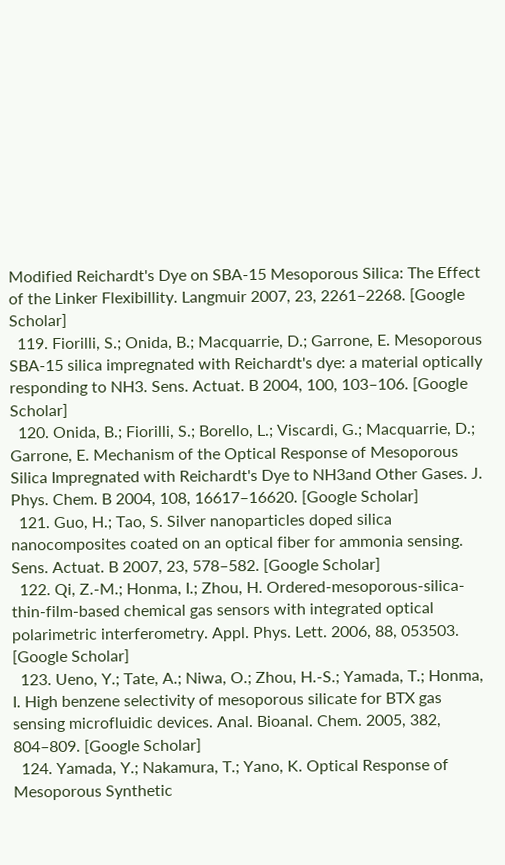Modified Reichardt's Dye on SBA-15 Mesoporous Silica: The Effect of the Linker Flexibillity. Langmuir 2007, 23, 2261–2268. [Google Scholar]
  119. Fiorilli, S.; Onida, B.; Macquarrie, D.; Garrone, E. Mesoporous SBA-15 silica impregnated with Reichardt's dye: a material optically responding to NH3. Sens. Actuat. B 2004, 100, 103–106. [Google Scholar]
  120. Onida, B.; Fiorilli, S.; Borello, L.; Viscardi, G.; Macquarrie, D.; Garrone, E. Mechanism of the Optical Response of Mesoporous Silica Impregnated with Reichardt's Dye to NH3and Other Gases. J. Phys. Chem. B 2004, 108, 16617–16620. [Google Scholar]
  121. Guo, H.; Tao, S. Silver nanoparticles doped silica nanocomposites coated on an optical fiber for ammonia sensing. Sens. Actuat. B 2007, 23, 578–582. [Google Scholar]
  122. Qi, Z.-M.; Honma, I.; Zhou, H. Ordered-mesoporous-silica-thin-film-based chemical gas sensors with integrated optical polarimetric interferometry. Appl. Phys. Lett. 2006, 88, 053503. [Google Scholar]
  123. Ueno, Y.; Tate, A.; Niwa, O.; Zhou, H.-S.; Yamada, T.; Honma, I. High benzene selectivity of mesoporous silicate for BTX gas sensing microfluidic devices. Anal. Bioanal. Chem. 2005, 382, 804–809. [Google Scholar]
  124. Yamada, Y.; Nakamura, T.; Yano, K. Optical Response of Mesoporous Synthetic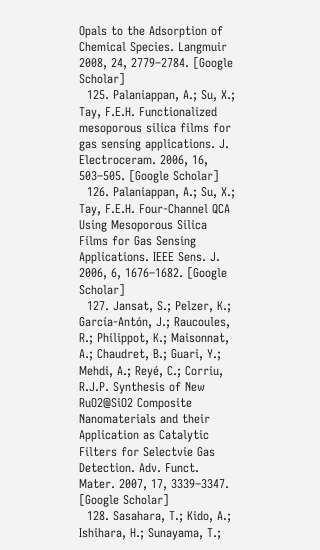Opals to the Adsorption of Chemical Species. Langmuir 2008, 24, 2779–2784. [Google Scholar]
  125. Palaniappan, A.; Su, X.; Tay, F.E.H. Functionalized mesoporous silica films for gas sensing applications. J. Electroceram. 2006, 16, 503–505. [Google Scholar]
  126. Palaniappan, A.; Su, X.; Tay, F.E.H. Four-Channel QCA Using Mesoporous Silica Films for Gas Sensing Applications. IEEE Sens. J. 2006, 6, 1676–1682. [Google Scholar]
  127. Jansat, S.; Pelzer, K.; García-Antón, J.; Raucoules, R.; Philippot, K.; Maisonnat, A.; Chaudret, B.; Guari, Y.; Mehdi, A.; Reyé, C.; Corriu, R.J.P. Synthesis of New RuO2@SiO2 Composite Nanomaterials and their Application as Catalytic Filters for Selectvie Gas Detection. Adv. Funct. Mater. 2007, 17, 3339–3347. [Google Scholar]
  128. Sasahara, T.; Kido, A.; Ishihara, H.; Sunayama, T.;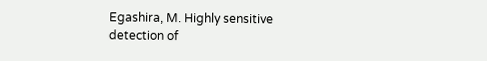Egashira, M. Highly sensitive detection of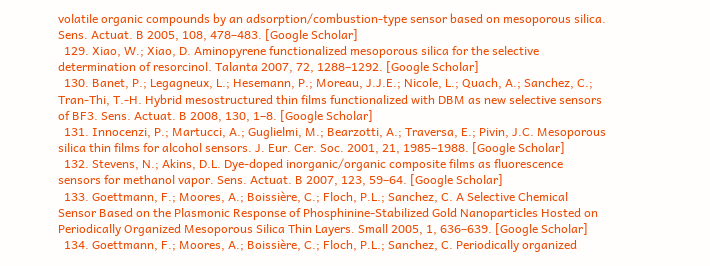volatile organic compounds by an adsorption/combustion-type sensor based on mesoporous silica. Sens. Actuat. B 2005, 108, 478–483. [Google Scholar]
  129. Xiao, W.; Xiao, D. Aminopyrene functionalized mesoporous silica for the selective determination of resorcinol. Talanta 2007, 72, 1288–1292. [Google Scholar]
  130. Banet, P.; Legagneux, L.; Hesemann, P.; Moreau, J.J.E.; Nicole, L.; Quach, A.; Sanchez, C.; Tran-Thi, T.-H. Hybrid mesostructured thin films functionalized with DBM as new selective sensors of BF3. Sens. Actuat. B 2008, 130, 1–8. [Google Scholar]
  131. Innocenzi, P.; Martucci, A.; Guglielmi, M.; Bearzotti, A.; Traversa, E.; Pivin, J.C. Mesoporous silica thin films for alcohol sensors. J. Eur. Cer. Soc. 2001, 21, 1985–1988. [Google Scholar]
  132. Stevens, N.; Akins, D.L. Dye-doped inorganic/organic composite films as fluorescence sensors for methanol vapor. Sens. Actuat. B 2007, 123, 59–64. [Google Scholar]
  133. Goettmann, F.; Moores, A.; Boissière, C.; Floch, P.L.; Sanchez, C. A Selective Chemical Sensor Based on the Plasmonic Response of Phosphinine-Stabilized Gold Nanoparticles Hosted on Periodically Organized Mesoporous Silica Thin Layers. Small 2005, 1, 636–639. [Google Scholar]
  134. Goettmann, F.; Moores, A.; Boissière, C.; Floch, P.L.; Sanchez, C. Periodically organized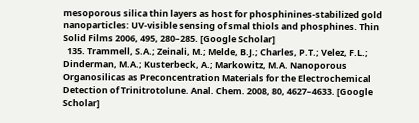mesoporous silica thin layers as host for phosphinines-stabilized gold nanoparticles: UV-visible sensing of smal thiols and phosphines. Thin Solid Films 2006, 495, 280–285. [Google Scholar]
  135. Trammell, S.A.; Zeinali, M.; Melde, B.J.; Charles, P.T.; Velez, F.L.; Dinderman, M.A.; Kusterbeck, A.; Markowitz, M.A. Nanoporous Organosilicas as Preconcentration Materials for the Electrochemical Detection of Trinitrotolune. Anal. Chem. 2008, 80, 4627–4633. [Google Scholar]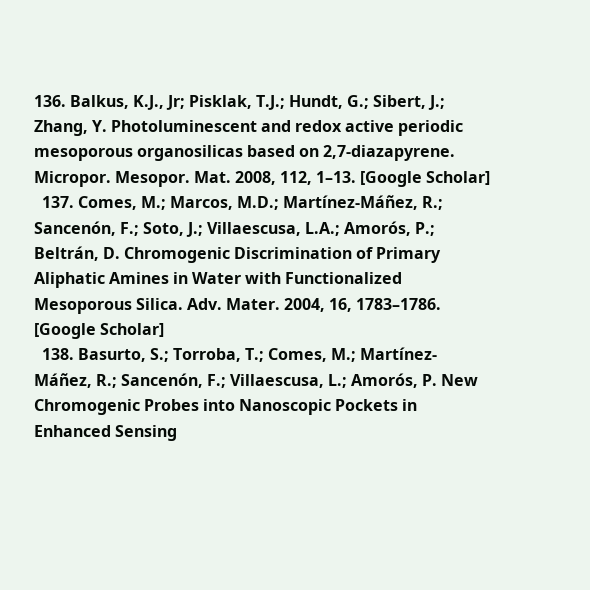136. Balkus, K.J., Jr; Pisklak, T.J.; Hundt, G.; Sibert, J.; Zhang, Y. Photoluminescent and redox active periodic mesoporous organosilicas based on 2,7-diazapyrene. Micropor. Mesopor. Mat. 2008, 112, 1–13. [Google Scholar]
  137. Comes, M.; Marcos, M.D.; Martínez-Máñez, R.; Sancenón, F.; Soto, J.; Villaescusa, L.A.; Amorós, P.; Beltrán, D. Chromogenic Discrimination of Primary Aliphatic Amines in Water with Functionalized Mesoporous Silica. Adv. Mater. 2004, 16, 1783–1786. [Google Scholar]
  138. Basurto, S.; Torroba, T.; Comes, M.; Martínez-Máñez, R.; Sancenón, F.; Villaescusa, L.; Amorós, P. New Chromogenic Probes into Nanoscopic Pockets in Enhanced Sensing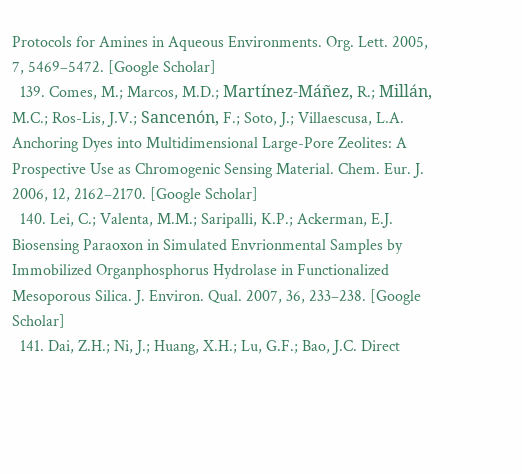Protocols for Amines in Aqueous Environments. Org. Lett. 2005, 7, 5469–5472. [Google Scholar]
  139. Comes, M.; Marcos, M.D.; Martínez-Máñez, R.; Millán, M.C.; Ros-Lis, J.V.; Sancenón, F.; Soto, J.; Villaescusa, L.A. Anchoring Dyes into Multidimensional Large-Pore Zeolites: A Prospective Use as Chromogenic Sensing Material. Chem. Eur. J. 2006, 12, 2162–2170. [Google Scholar]
  140. Lei, C.; Valenta, M.M.; Saripalli, K.P.; Ackerman, E.J. Biosensing Paraoxon in Simulated Envrionmental Samples by Immobilized Organphosphorus Hydrolase in Functionalized Mesoporous Silica. J. Environ. Qual. 2007, 36, 233–238. [Google Scholar]
  141. Dai, Z.H.; Ni, J.; Huang, X.H.; Lu, G.F.; Bao, J.C. Direct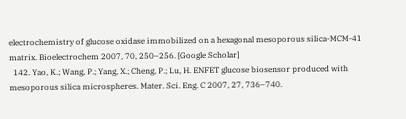electrochemistry of glucose oxidase immobilized on a hexagonal mesoporous silica-MCM-41 matrix. Bioelectrochem 2007, 70, 250–256. [Google Scholar]
  142. Yao, K.; Wang, P.; Yang, X.; Cheng, P.; Lu, H. ENFET glucose biosensor produced with mesoporous silica microspheres. Mater. Sci. Eng. C 2007, 27, 736–740.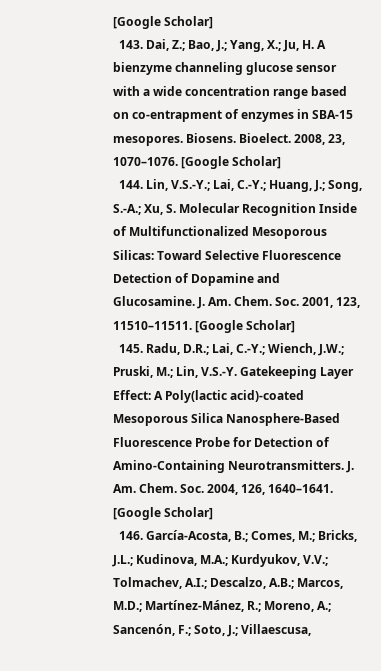[Google Scholar]
  143. Dai, Z.; Bao, J.; Yang, X.; Ju, H. A bienzyme channeling glucose sensor with a wide concentration range based on co-entrapment of enzymes in SBA-15 mesopores. Biosens. Bioelect. 2008, 23, 1070–1076. [Google Scholar]
  144. Lin, V.S.-Y.; Lai, C.-Y.; Huang, J.; Song, S.-A.; Xu, S. Molecular Recognition Inside of Multifunctionalized Mesoporous Silicas: Toward Selective Fluorescence Detection of Dopamine and Glucosamine. J. Am. Chem. Soc. 2001, 123, 11510–11511. [Google Scholar]
  145. Radu, D.R.; Lai, C.-Y.; Wiench, J.W.; Pruski, M.; Lin, V.S.-Y. Gatekeeping Layer Effect: A Poly(lactic acid)-coated Mesoporous Silica Nanosphere-Based Fluorescence Probe for Detection of Amino-Containing Neurotransmitters. J. Am. Chem. Soc. 2004, 126, 1640–1641. [Google Scholar]
  146. García-Acosta, B.; Comes, M.; Bricks, J.L.; Kudinova, M.A.; Kurdyukov, V.V.; Tolmachev, A.I.; Descalzo, A.B.; Marcos, M.D.; Martínez-Mánez, R.; Moreno, A.; Sancenón, F.; Soto, J.; Villaescusa,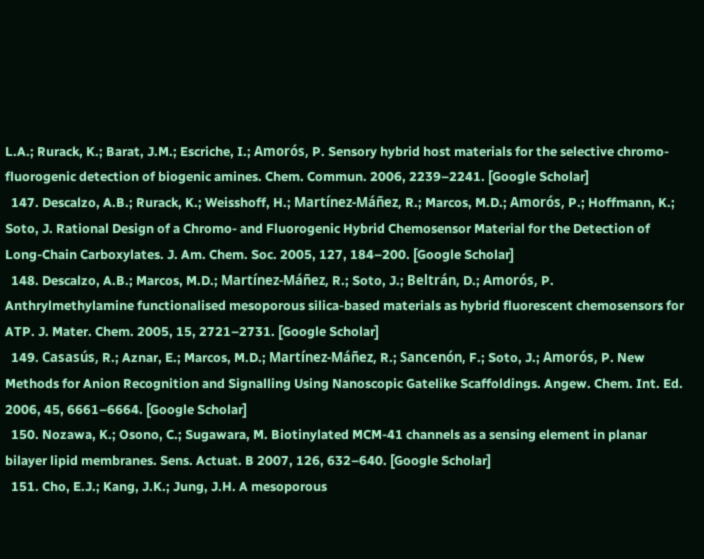L.A.; Rurack, K.; Barat, J.M.; Escriche, I.; Amorós, P. Sensory hybrid host materials for the selective chromo-fluorogenic detection of biogenic amines. Chem. Commun. 2006, 2239–2241. [Google Scholar]
  147. Descalzo, A.B.; Rurack, K.; Weisshoff, H.; Martínez-Máñez, R.; Marcos, M.D.; Amorós, P.; Hoffmann, K.; Soto, J. Rational Design of a Chromo- and Fluorogenic Hybrid Chemosensor Material for the Detection of Long-Chain Carboxylates. J. Am. Chem. Soc. 2005, 127, 184–200. [Google Scholar]
  148. Descalzo, A.B.; Marcos, M.D.; Martínez-Máñez, R.; Soto, J.; Beltrán, D.; Amorós, P. Anthrylmethylamine functionalised mesoporous silica-based materials as hybrid fluorescent chemosensors for ATP. J. Mater. Chem. 2005, 15, 2721–2731. [Google Scholar]
  149. Casasús, R.; Aznar, E.; Marcos, M.D.; Martínez-Máñez, R.; Sancenón, F.; Soto, J.; Amorós, P. New Methods for Anion Recognition and Signalling Using Nanoscopic Gatelike Scaffoldings. Angew. Chem. Int. Ed. 2006, 45, 6661–6664. [Google Scholar]
  150. Nozawa, K.; Osono, C.; Sugawara, M. Biotinylated MCM-41 channels as a sensing element in planar bilayer lipid membranes. Sens. Actuat. B 2007, 126, 632–640. [Google Scholar]
  151. Cho, E.J.; Kang, J.K.; Jung, J.H. A mesoporous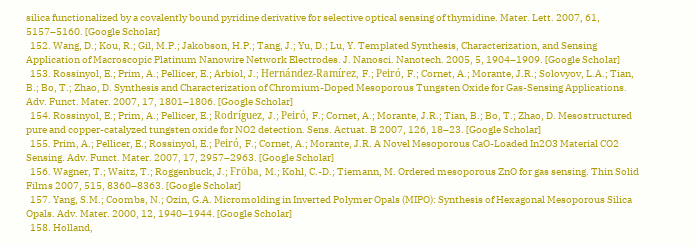silica functionalized by a covalently bound pyridine derivative for selective optical sensing of thymidine. Mater. Lett. 2007, 61, 5157–5160. [Google Scholar]
  152. Wang, D.; Kou, R.; Gil, M.P.; Jakobson, H.P.; Tang, J.; Yu, D.; Lu, Y. Templated Synthesis, Characterization, and Sensing Application of Macroscopic Platinum Nanowire Network Electrodes. J. Nanosci. Nanotech. 2005, 5, 1904–1909. [Google Scholar]
  153. Rossinyol, E.; Prim, A.; Pellicer, E.; Arbiol, J.; Hernández-Ramírez, F.; Peiró, F.; Cornet, A.; Morante, J.R.; Solovyov, L.A.; Tian, B.; Bo, T.; Zhao, D. Synthesis and Characterization of Chromium-Doped Mesoporous Tungsten Oxide for Gas-Sensing Applications. Adv. Funct. Mater. 2007, 17, 1801–1806. [Google Scholar]
  154. Rossinyol, E.; Prim, A.; Pellicer, E.; Rodríguez, J.; Peiró, F.; Cornet, A.; Morante, J.R.; Tian, B.; Bo, T.; Zhao, D. Mesostructured pure and copper-catalyzed tungsten oxide for NO2 detection. Sens. Actuat. B 2007, 126, 18–23. [Google Scholar]
  155. Prim, A.; Pellicer, E.; Rossinyol, E.; Peiró, F.; Cornet, A.; Morante, J.R. A Novel Mesoporous CaO-Loaded In2O3 Material CO2 Sensing. Adv. Funct. Mater. 2007, 17, 2957–2963. [Google Scholar]
  156. Wagner, T.; Waitz, T.; Roggenbuck, J.; Fröba, M.; Kohl, C.-D.; Tiemann, M. Ordered mesoporous ZnO for gas sensing. Thin Solid Films 2007, 515, 8360–8363. [Google Scholar]
  157. Yang, S.M.; Coombs, N.; Ozin, G.A. Micromolding in Inverted Polymer Opals (MIPO): Synthesis of Hexagonal Mesoporous Silica Opals. Adv. Mater. 2000, 12, 1940–1944. [Google Scholar]
  158. Holland,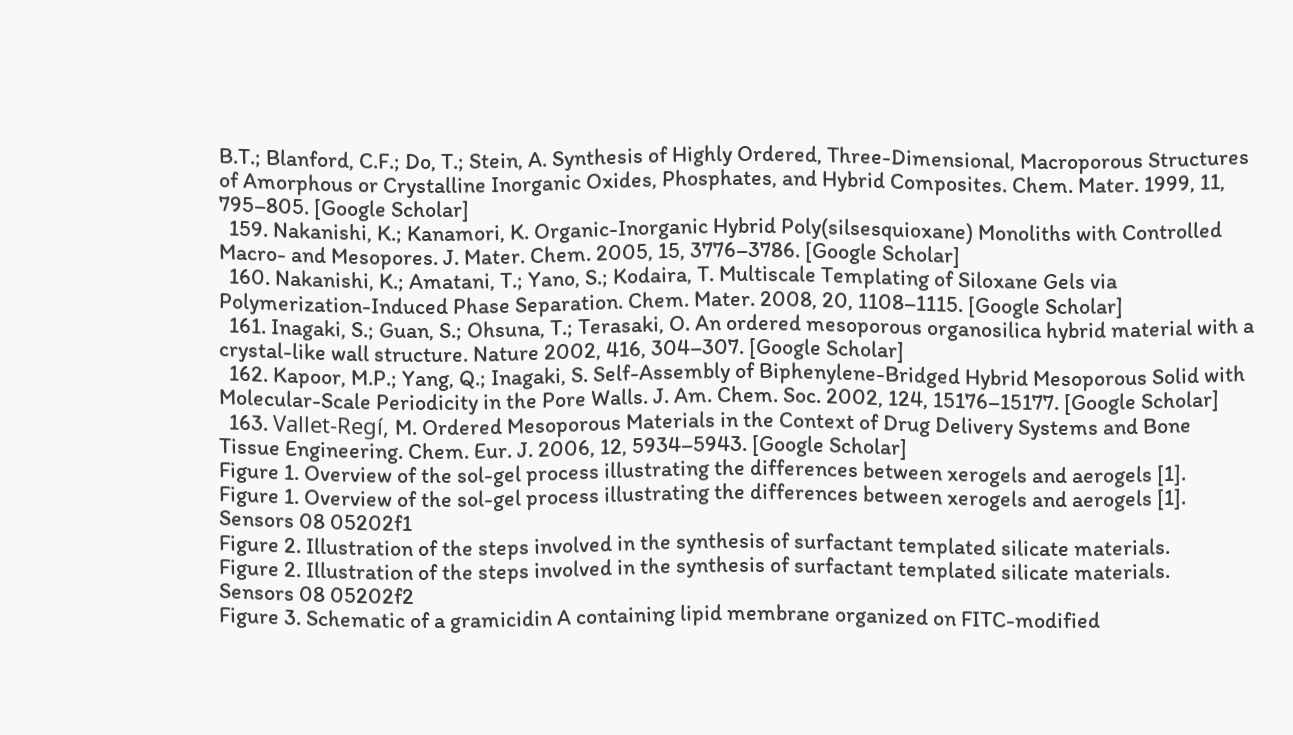B.T.; Blanford, C.F.; Do, T.; Stein, A. Synthesis of Highly Ordered, Three-Dimensional, Macroporous Structures of Amorphous or Crystalline Inorganic Oxides, Phosphates, and Hybrid Composites. Chem. Mater. 1999, 11, 795–805. [Google Scholar]
  159. Nakanishi, K.; Kanamori, K. Organic-Inorganic Hybrid Poly(silsesquioxane) Monoliths with Controlled Macro- and Mesopores. J. Mater. Chem. 2005, 15, 3776–3786. [Google Scholar]
  160. Nakanishi, K.; Amatani, T.; Yano, S.; Kodaira, T. Multiscale Templating of Siloxane Gels via Polymerization-Induced Phase Separation. Chem. Mater. 2008, 20, 1108–1115. [Google Scholar]
  161. Inagaki, S.; Guan, S.; Ohsuna, T.; Terasaki, O. An ordered mesoporous organosilica hybrid material with a crystal-like wall structure. Nature 2002, 416, 304–307. [Google Scholar]
  162. Kapoor, M.P.; Yang, Q.; Inagaki, S. Self-Assembly of Biphenylene-Bridged Hybrid Mesoporous Solid with Molecular-Scale Periodicity in the Pore Walls. J. Am. Chem. Soc. 2002, 124, 15176–15177. [Google Scholar]
  163. Vallet-Regí, M. Ordered Mesoporous Materials in the Context of Drug Delivery Systems and Bone Tissue Engineering. Chem. Eur. J. 2006, 12, 5934–5943. [Google Scholar]
Figure 1. Overview of the sol-gel process illustrating the differences between xerogels and aerogels [1].
Figure 1. Overview of the sol-gel process illustrating the differences between xerogels and aerogels [1].
Sensors 08 05202f1
Figure 2. Illustration of the steps involved in the synthesis of surfactant templated silicate materials.
Figure 2. Illustration of the steps involved in the synthesis of surfactant templated silicate materials.
Sensors 08 05202f2
Figure 3. Schematic of a gramicidin A containing lipid membrane organized on FITC-modified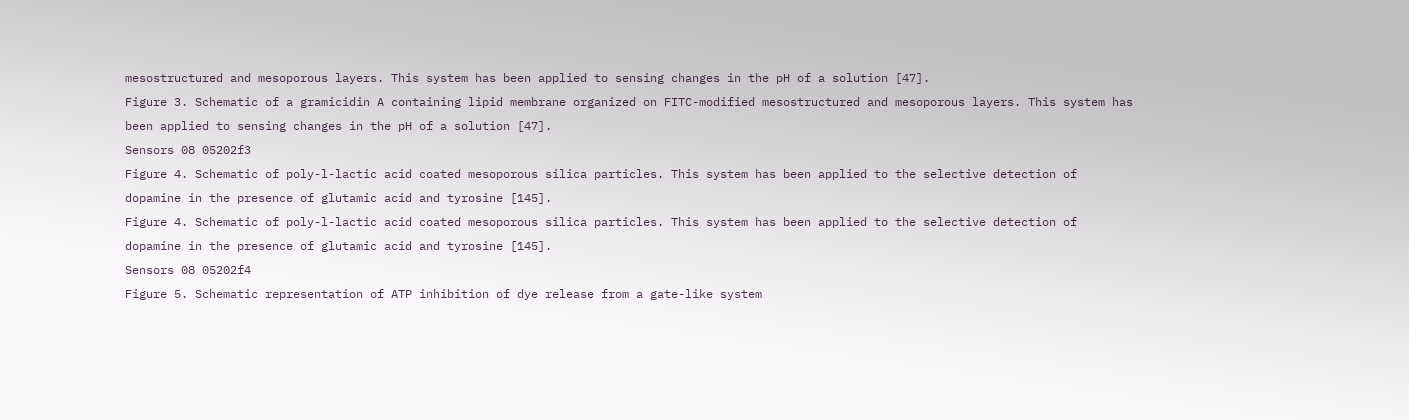mesostructured and mesoporous layers. This system has been applied to sensing changes in the pH of a solution [47].
Figure 3. Schematic of a gramicidin A containing lipid membrane organized on FITC-modified mesostructured and mesoporous layers. This system has been applied to sensing changes in the pH of a solution [47].
Sensors 08 05202f3
Figure 4. Schematic of poly-l-lactic acid coated mesoporous silica particles. This system has been applied to the selective detection of dopamine in the presence of glutamic acid and tyrosine [145].
Figure 4. Schematic of poly-l-lactic acid coated mesoporous silica particles. This system has been applied to the selective detection of dopamine in the presence of glutamic acid and tyrosine [145].
Sensors 08 05202f4
Figure 5. Schematic representation of ATP inhibition of dye release from a gate-like system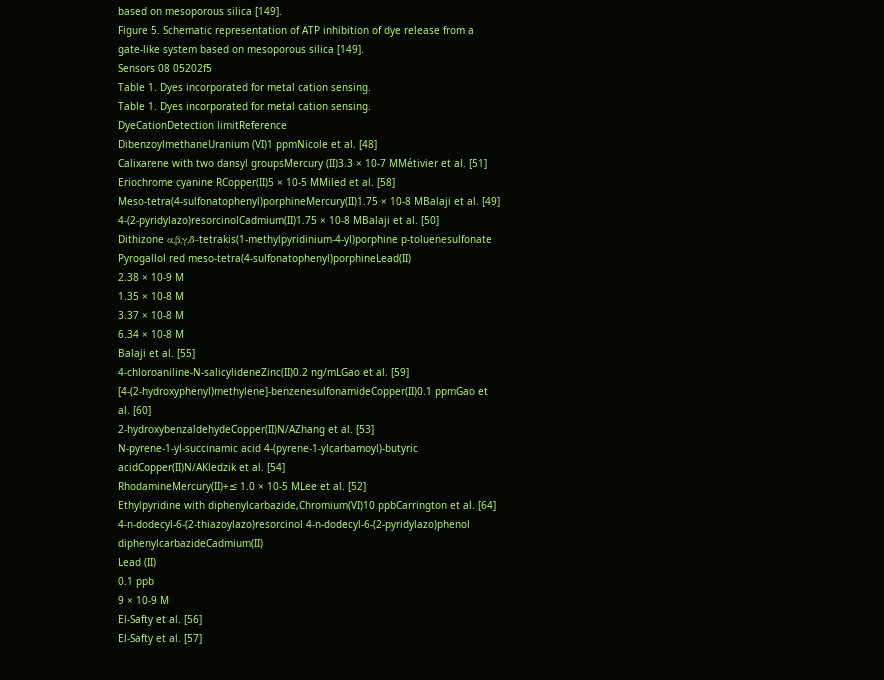based on mesoporous silica [149].
Figure 5. Schematic representation of ATP inhibition of dye release from a gate-like system based on mesoporous silica [149].
Sensors 08 05202f5
Table 1. Dyes incorporated for metal cation sensing.
Table 1. Dyes incorporated for metal cation sensing.
DyeCationDetection limitReference
DibenzoylmethaneUranium (VI)1 ppmNicole et al. [48]
Calixarene with two dansyl groupsMercury (II)3.3 × 10-7 MMétivier et al. [51]
Eriochrome cyanine RCopper(II)5 × 10-5 MMiled et al. [58]
Meso-tetra(4-sulfonatophenyl)porphineMercury(II)1.75 × 10-8 MBalaji et al. [49]
4-(2-pyridylazo)resorcinolCadmium(II)1.75 × 10-8 MBalaji et al. [50]
Dithizone α,β,γ,δ-tetrakis(1-methylpyridinium-4-yl)porphine p-toluenesulfonate Pyrogallol red meso-tetra(4-sulfonatophenyl)porphineLead(II)
2.38 × 10-9 M
1.35 × 10-8 M
3.37 × 10-8 M
6.34 × 10-8 M
Balaji et al. [55]
4-chloroaniline-N-salicylideneZinc(II)0.2 ng/mLGao et al. [59]
[4-(2-hydroxyphenyl)methylene]-benzenesulfonamideCopper(II)0.1 ppmGao et al. [60]
2-hydroxybenzaldehydeCopper(II)N/AZhang et al. [53]
N-pyrene-1-yl-succinamic acid 4-(pyrene-1-ylcarbamoyl)-butyric acidCopper(II)N/AKledzik et al. [54]
RhodamineMercury(II)+≤ 1.0 × 10-5 MLee et al. [52]
Ethylpyridine with diphenylcarbazide,Chromium(VI)10 ppbCarrington et al. [64]
4-n-dodecyl-6-(2-thiazoylazo)resorcinol 4-n-dodecyl-6-(2-pyridylazo)phenol diphenylcarbazideCadmium(II)
Lead (II)
0.1 ppb
9 × 10-9 M
El-Safty et al. [56]
El-Safty et al. [57]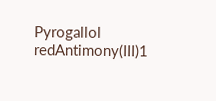Pyrogallol redAntimony(III)1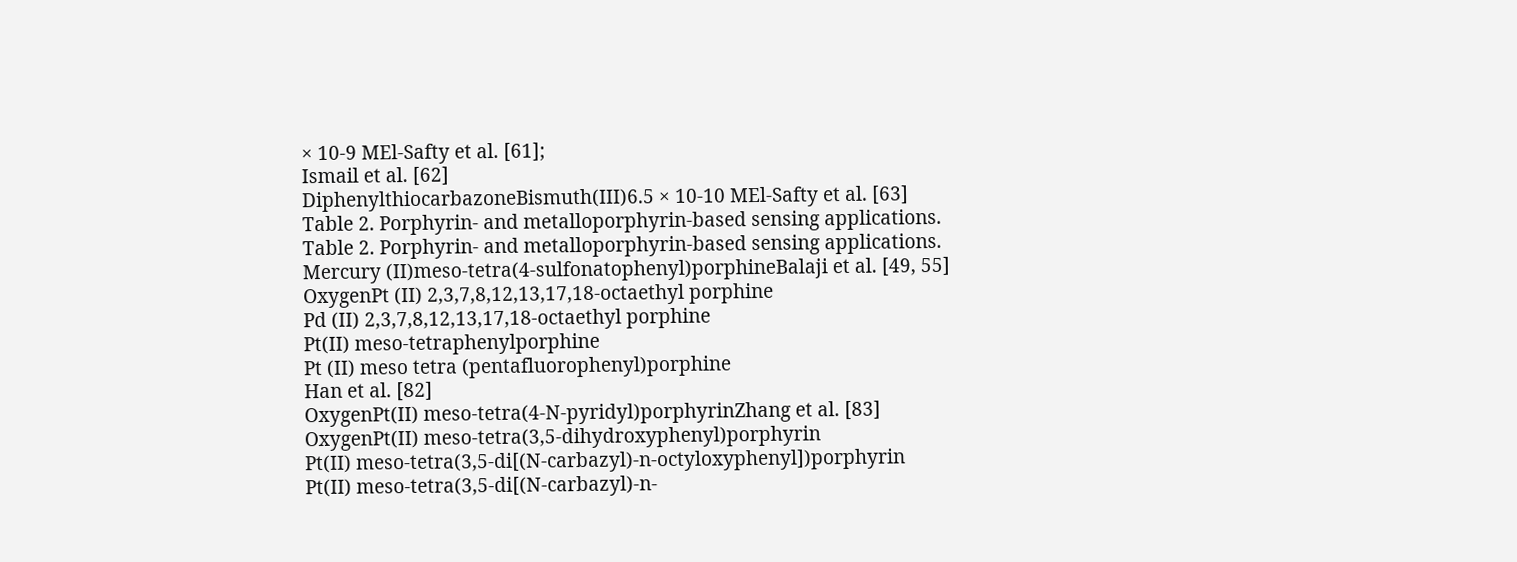× 10-9 MEl-Safty et al. [61];
Ismail et al. [62]
DiphenylthiocarbazoneBismuth(III)6.5 × 10-10 MEl-Safty et al. [63]
Table 2. Porphyrin- and metalloporphyrin-based sensing applications.
Table 2. Porphyrin- and metalloporphyrin-based sensing applications.
Mercury (II)meso-tetra(4-sulfonatophenyl)porphineBalaji et al. [49, 55]
OxygenPt (II) 2,3,7,8,12,13,17,18-octaethyl porphine
Pd (II) 2,3,7,8,12,13,17,18-octaethyl porphine
Pt(II) meso-tetraphenylporphine
Pt (II) meso tetra (pentafluorophenyl)porphine
Han et al. [82]
OxygenPt(II) meso-tetra(4-N-pyridyl)porphyrinZhang et al. [83]
OxygenPt(II) meso-tetra(3,5-dihydroxyphenyl)porphyrin
Pt(II) meso-tetra(3,5-di[(N-carbazyl)-n-octyloxyphenyl])porphyrin
Pt(II) meso-tetra(3,5-di[(N-carbazyl)-n-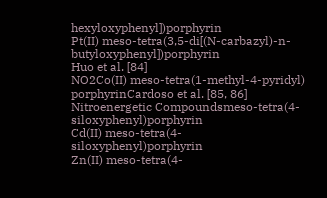hexyloxyphenyl])porphyrin
Pt(II) meso-tetra(3,5-di[(N-carbazyl)-n-butyloxyphenyl])porphyrin
Huo et al. [84]
NO2Co(II) meso-tetra(1-methyl-4-pyridyl) porphyrinCardoso et al. [85, 86]
Nitroenergetic Compoundsmeso-tetra(4-siloxyphenyl)porphyrin
Cd(II) meso-tetra(4-siloxyphenyl)porphyrin
Zn(II) meso-tetra(4-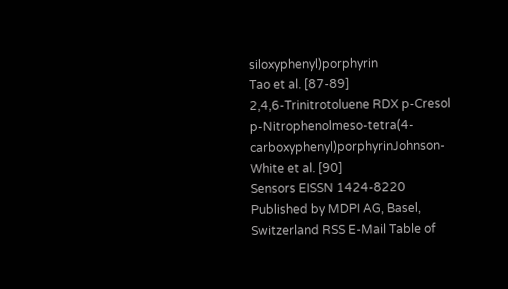siloxyphenyl)porphyrin
Tao et al. [87-89]
2,4,6-Trinitrotoluene RDX p-Cresol p-Nitrophenolmeso-tetra(4-carboxyphenyl)porphyrinJohnson-White et al. [90]
Sensors EISSN 1424-8220 Published by MDPI AG, Basel, Switzerland RSS E-Mail Table of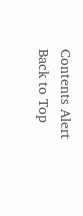Contents Alert
Back to Top